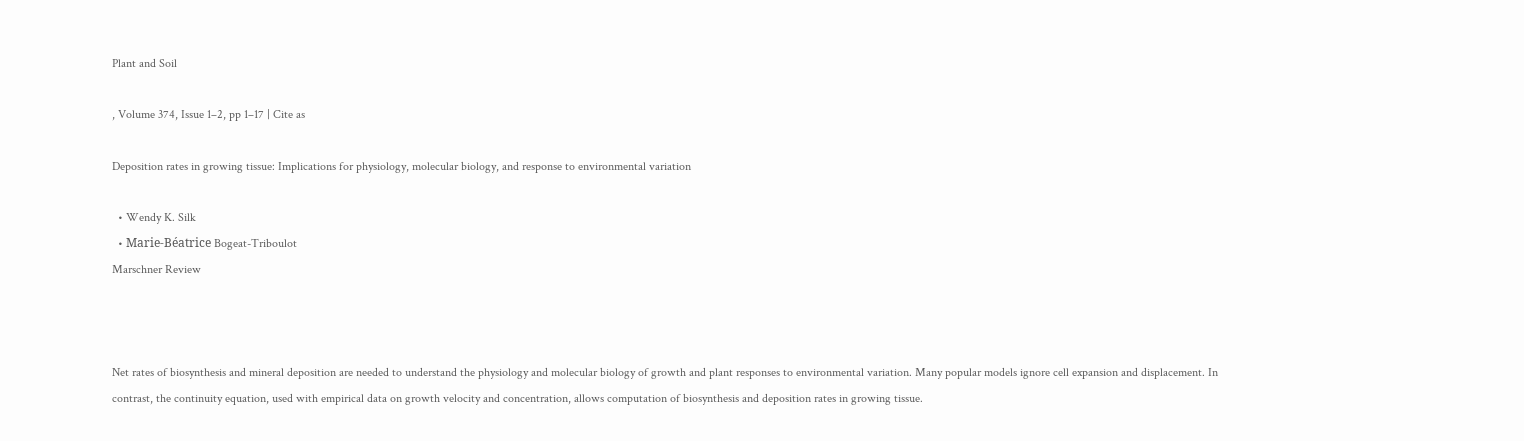Plant and Soil

, Volume 374, Issue 1–2, pp 1–17 | Cite as

Deposition rates in growing tissue: Implications for physiology, molecular biology, and response to environmental variation

  • Wendy K. Silk
  • Marie-Béatrice Bogeat-Triboulot
Marschner Review



Net rates of biosynthesis and mineral deposition are needed to understand the physiology and molecular biology of growth and plant responses to environmental variation. Many popular models ignore cell expansion and displacement. In contrast, the continuity equation, used with empirical data on growth velocity and concentration, allows computation of biosynthesis and deposition rates in growing tissue.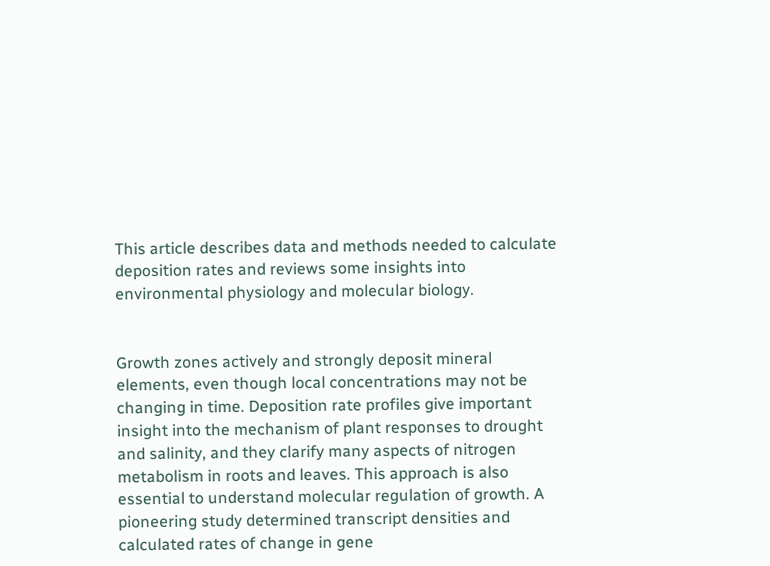This article describes data and methods needed to calculate deposition rates and reviews some insights into environmental physiology and molecular biology.


Growth zones actively and strongly deposit mineral elements, even though local concentrations may not be changing in time. Deposition rate profiles give important insight into the mechanism of plant responses to drought and salinity, and they clarify many aspects of nitrogen metabolism in roots and leaves. This approach is also essential to understand molecular regulation of growth. A pioneering study determined transcript densities and calculated rates of change in gene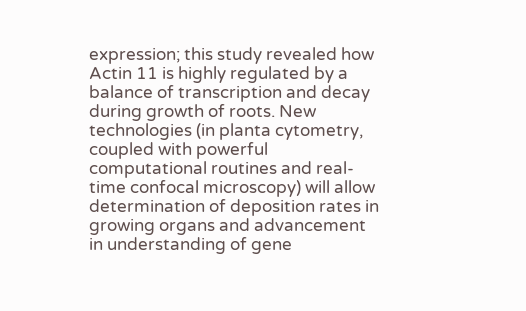expression; this study revealed how Actin 11 is highly regulated by a balance of transcription and decay during growth of roots. New technologies (in planta cytometry, coupled with powerful computational routines and real-time confocal microscopy) will allow determination of deposition rates in growing organs and advancement in understanding of gene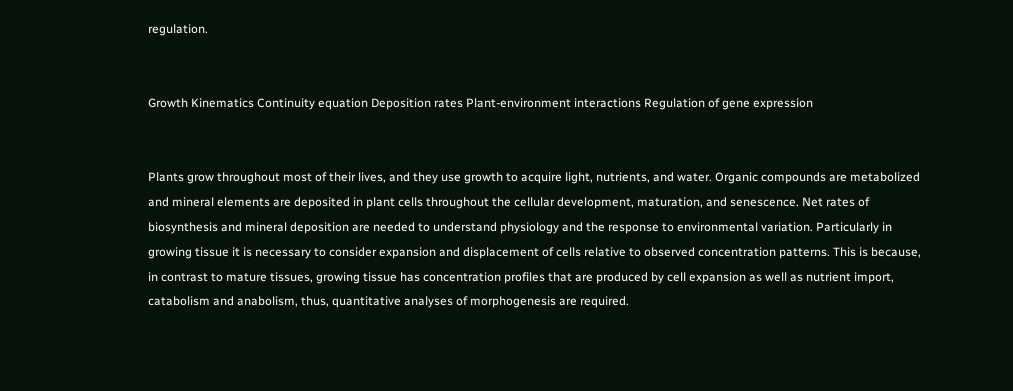regulation.


Growth Kinematics Continuity equation Deposition rates Plant-environment interactions Regulation of gene expression


Plants grow throughout most of their lives, and they use growth to acquire light, nutrients, and water. Organic compounds are metabolized and mineral elements are deposited in plant cells throughout the cellular development, maturation, and senescence. Net rates of biosynthesis and mineral deposition are needed to understand physiology and the response to environmental variation. Particularly in growing tissue it is necessary to consider expansion and displacement of cells relative to observed concentration patterns. This is because, in contrast to mature tissues, growing tissue has concentration profiles that are produced by cell expansion as well as nutrient import, catabolism and anabolism, thus, quantitative analyses of morphogenesis are required.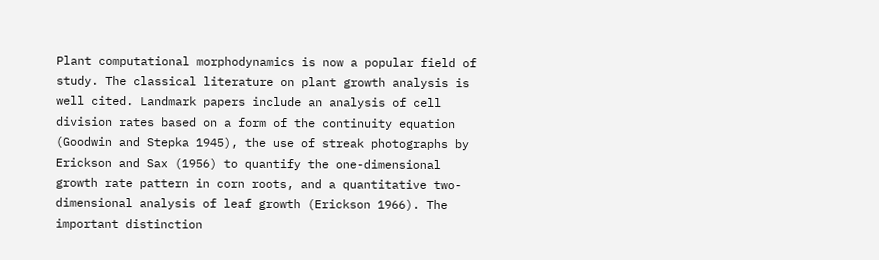Plant computational morphodynamics is now a popular field of study. The classical literature on plant growth analysis is well cited. Landmark papers include an analysis of cell division rates based on a form of the continuity equation (Goodwin and Stepka 1945), the use of streak photographs by Erickson and Sax (1956) to quantify the one-dimensional growth rate pattern in corn roots, and a quantitative two-dimensional analysis of leaf growth (Erickson 1966). The important distinction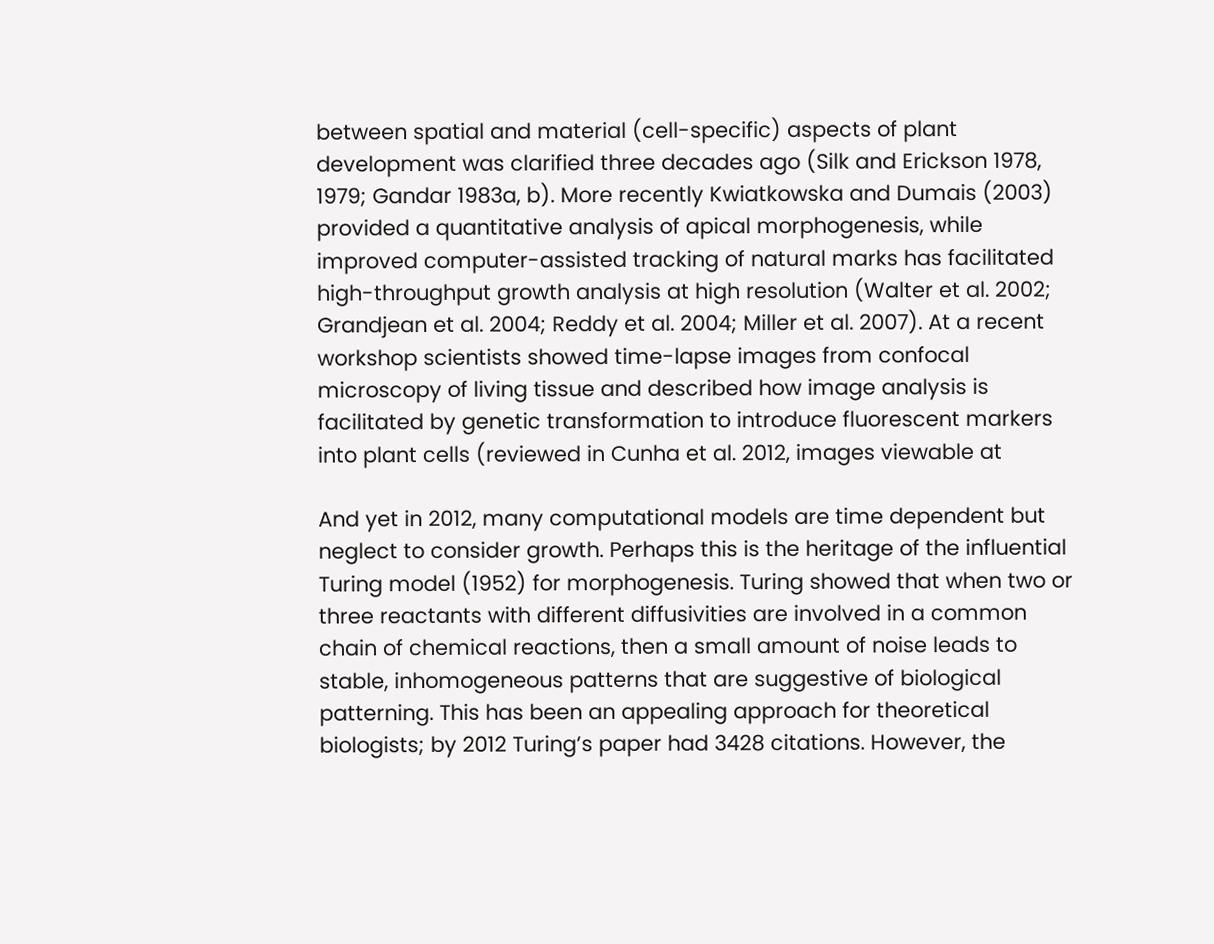between spatial and material (cell-specific) aspects of plant development was clarified three decades ago (Silk and Erickson 1978, 1979; Gandar 1983a, b). More recently Kwiatkowska and Dumais (2003) provided a quantitative analysis of apical morphogenesis, while improved computer-assisted tracking of natural marks has facilitated high-throughput growth analysis at high resolution (Walter et al. 2002; Grandjean et al. 2004; Reddy et al. 2004; Miller et al. 2007). At a recent workshop scientists showed time-lapse images from confocal microscopy of living tissue and described how image analysis is facilitated by genetic transformation to introduce fluorescent markers into plant cells (reviewed in Cunha et al. 2012, images viewable at

And yet in 2012, many computational models are time dependent but neglect to consider growth. Perhaps this is the heritage of the influential Turing model (1952) for morphogenesis. Turing showed that when two or three reactants with different diffusivities are involved in a common chain of chemical reactions, then a small amount of noise leads to stable, inhomogeneous patterns that are suggestive of biological patterning. This has been an appealing approach for theoretical biologists; by 2012 Turing’s paper had 3428 citations. However, the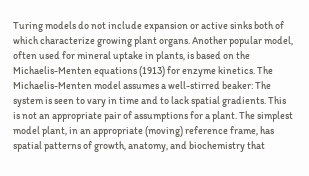Turing models do not include expansion or active sinks both of which characterize growing plant organs. Another popular model, often used for mineral uptake in plants, is based on the Michaelis-Menten equations (1913) for enzyme kinetics. The Michaelis-Menten model assumes a well-stirred beaker: The system is seen to vary in time and to lack spatial gradients. This is not an appropriate pair of assumptions for a plant. The simplest model plant, in an appropriate (moving) reference frame, has spatial patterns of growth, anatomy, and biochemistry that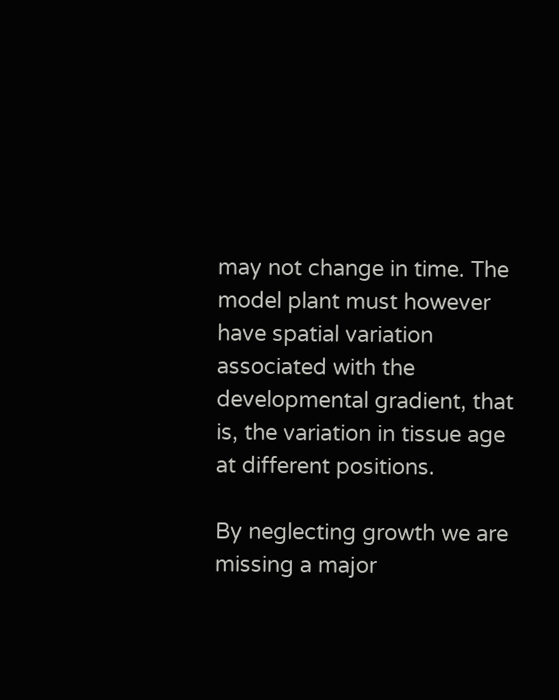may not change in time. The model plant must however have spatial variation associated with the developmental gradient, that is, the variation in tissue age at different positions.

By neglecting growth we are missing a major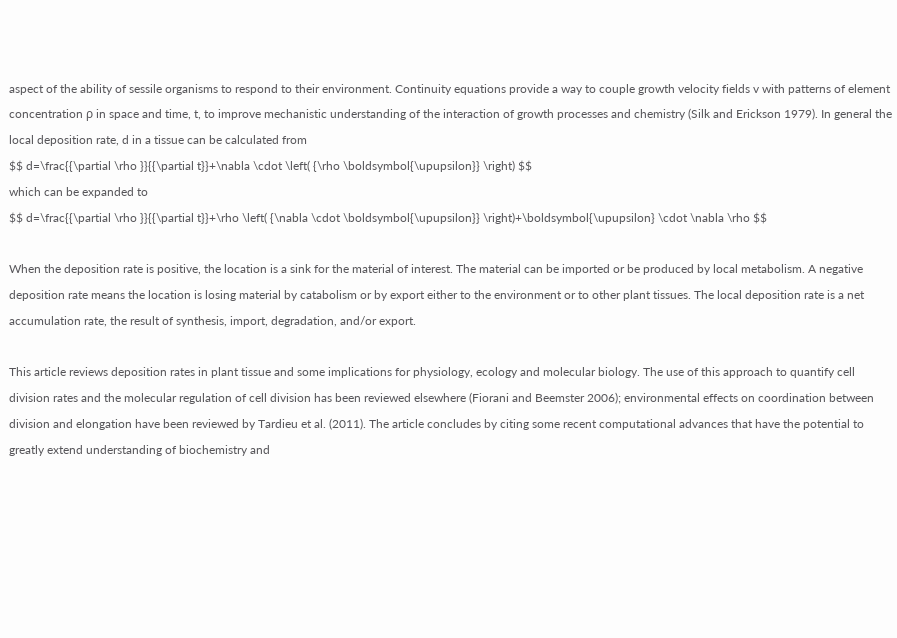aspect of the ability of sessile organisms to respond to their environment. Continuity equations provide a way to couple growth velocity fields v with patterns of element concentration ρ in space and time, t, to improve mechanistic understanding of the interaction of growth processes and chemistry (Silk and Erickson 1979). In general the local deposition rate, d in a tissue can be calculated from
$$ d=\frac{{\partial \rho }}{{\partial t}}+\nabla \cdot \left( {\rho \boldsymbol{\upupsilon}} \right) $$
which can be expanded to
$$ d=\frac{{\partial \rho }}{{\partial t}}+\rho \left( {\nabla \cdot \boldsymbol{\upupsilon}} \right)+\boldsymbol{\upupsilon} \cdot \nabla \rho $$

When the deposition rate is positive, the location is a sink for the material of interest. The material can be imported or be produced by local metabolism. A negative deposition rate means the location is losing material by catabolism or by export either to the environment or to other plant tissues. The local deposition rate is a net accumulation rate, the result of synthesis, import, degradation, and/or export.

This article reviews deposition rates in plant tissue and some implications for physiology, ecology and molecular biology. The use of this approach to quantify cell division rates and the molecular regulation of cell division has been reviewed elsewhere (Fiorani and Beemster 2006); environmental effects on coordination between division and elongation have been reviewed by Tardieu et al. (2011). The article concludes by citing some recent computational advances that have the potential to greatly extend understanding of biochemistry and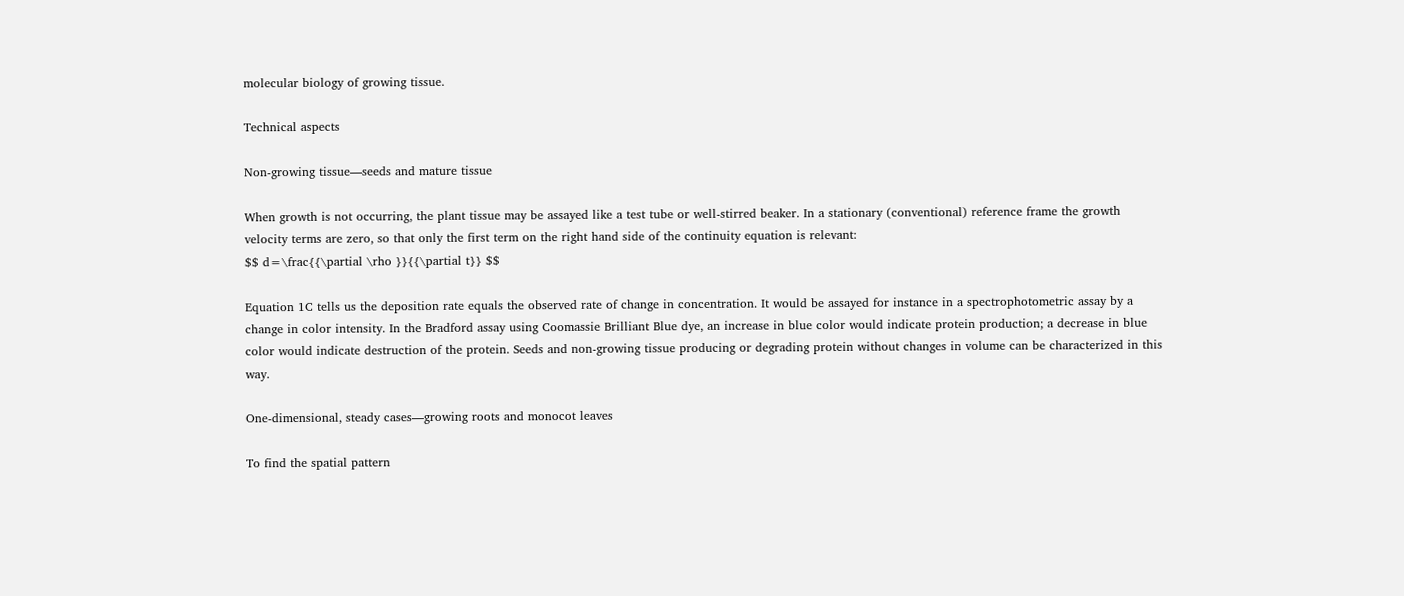molecular biology of growing tissue.

Technical aspects

Non-growing tissue—seeds and mature tissue

When growth is not occurring, the plant tissue may be assayed like a test tube or well-stirred beaker. In a stationary (conventional) reference frame the growth velocity terms are zero, so that only the first term on the right hand side of the continuity equation is relevant:
$$ d=\frac{{\partial \rho }}{{\partial t}} $$

Equation 1C tells us the deposition rate equals the observed rate of change in concentration. It would be assayed for instance in a spectrophotometric assay by a change in color intensity. In the Bradford assay using Coomassie Brilliant Blue dye, an increase in blue color would indicate protein production; a decrease in blue color would indicate destruction of the protein. Seeds and non-growing tissue producing or degrading protein without changes in volume can be characterized in this way.

One-dimensional, steady cases—growing roots and monocot leaves

To find the spatial pattern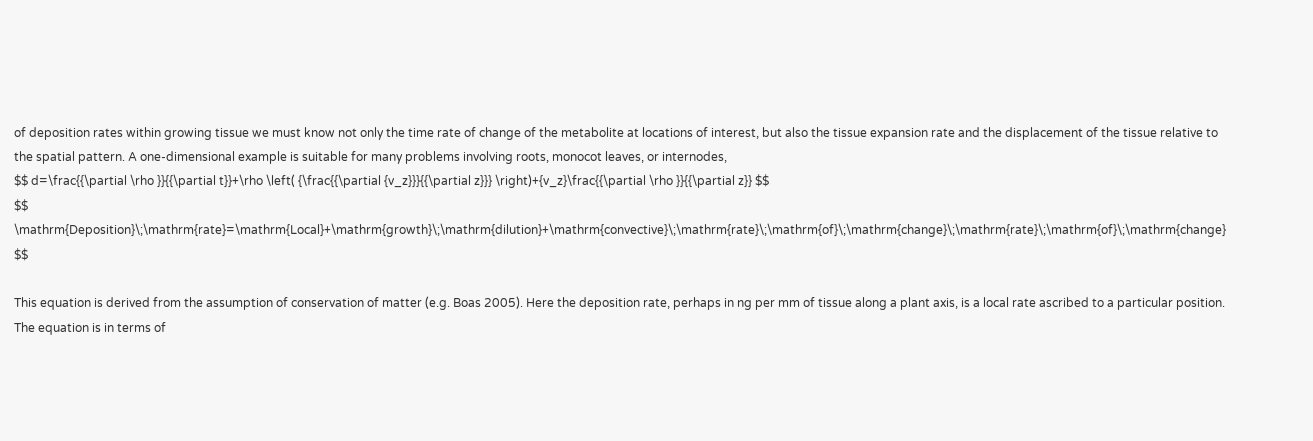of deposition rates within growing tissue we must know not only the time rate of change of the metabolite at locations of interest, but also the tissue expansion rate and the displacement of the tissue relative to the spatial pattern. A one-dimensional example is suitable for many problems involving roots, monocot leaves, or internodes,
$$ d=\frac{{\partial \rho }}{{\partial t}}+\rho \left( {\frac{{\partial {v_z}}}{{\partial z}}} \right)+{v_z}\frac{{\partial \rho }}{{\partial z}} $$
$$ \mathrm{Deposition}\;\mathrm{rate}=\mathrm{Local}+\mathrm{growth}\;\mathrm{dilution}+\mathrm{convective}\;\mathrm{rate}\;\mathrm{of}\;\mathrm{change}\;\mathrm{rate}\;\mathrm{of}\;\mathrm{change} $$

This equation is derived from the assumption of conservation of matter (e.g. Boas 2005). Here the deposition rate, perhaps in ng per mm of tissue along a plant axis, is a local rate ascribed to a particular position. The equation is in terms of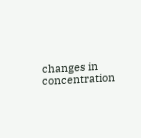changes in concentration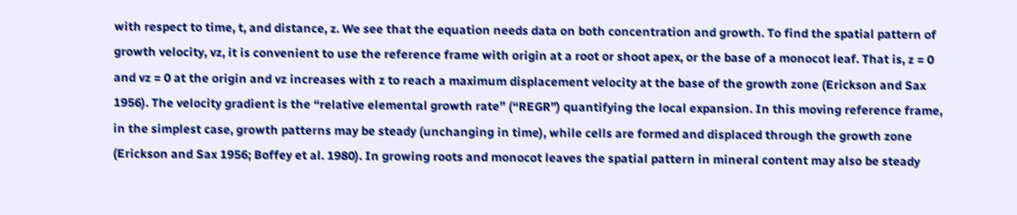with respect to time, t, and distance, z. We see that the equation needs data on both concentration and growth. To find the spatial pattern of growth velocity, vz, it is convenient to use the reference frame with origin at a root or shoot apex, or the base of a monocot leaf. That is, z = 0 and vz = 0 at the origin and vz increases with z to reach a maximum displacement velocity at the base of the growth zone (Erickson and Sax 1956). The velocity gradient is the “relative elemental growth rate” (“REGR”) quantifying the local expansion. In this moving reference frame, in the simplest case, growth patterns may be steady (unchanging in time), while cells are formed and displaced through the growth zone (Erickson and Sax 1956; Boffey et al. 1980). In growing roots and monocot leaves the spatial pattern in mineral content may also be steady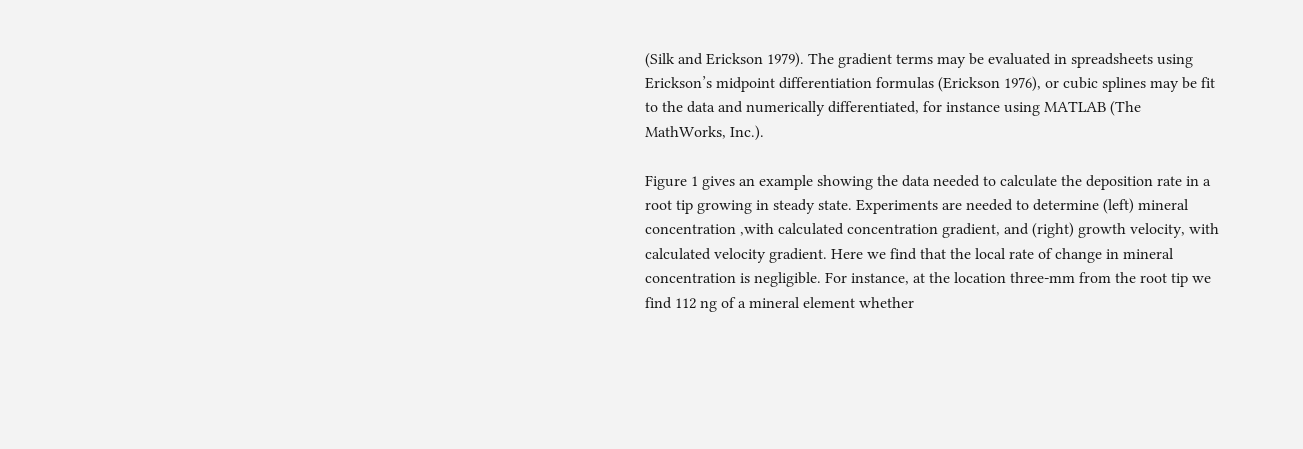(Silk and Erickson 1979). The gradient terms may be evaluated in spreadsheets using Erickson’s midpoint differentiation formulas (Erickson 1976), or cubic splines may be fit to the data and numerically differentiated, for instance using MATLAB (The MathWorks, Inc.).

Figure 1 gives an example showing the data needed to calculate the deposition rate in a root tip growing in steady state. Experiments are needed to determine (left) mineral concentration ,with calculated concentration gradient, and (right) growth velocity, with calculated velocity gradient. Here we find that the local rate of change in mineral concentration is negligible. For instance, at the location three-mm from the root tip we find 112 ng of a mineral element whether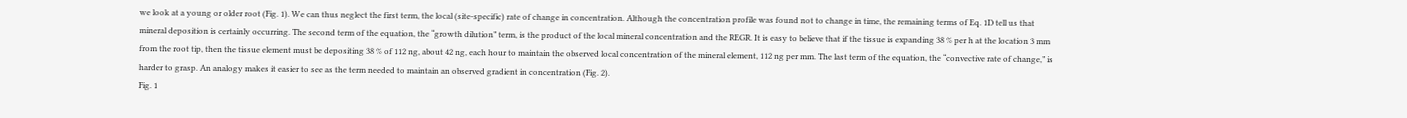we look at a young or older root (Fig. 1). We can thus neglect the first term, the local (site-specific) rate of change in concentration. Although the concentration profile was found not to change in time, the remaining terms of Eq. 1D tell us that mineral deposition is certainly occurring. The second term of the equation, the “growth dilution” term, is the product of the local mineral concentration and the REGR. It is easy to believe that if the tissue is expanding 38 % per h at the location 3 mm from the root tip, then the tissue element must be depositing 38 % of 112 ng, about 42 ng, each hour to maintain the observed local concentration of the mineral element, 112 ng per mm. The last term of the equation, the “convective rate of change,” is harder to grasp. An analogy makes it easier to see as the term needed to maintain an observed gradient in concentration (Fig. 2).
Fig. 1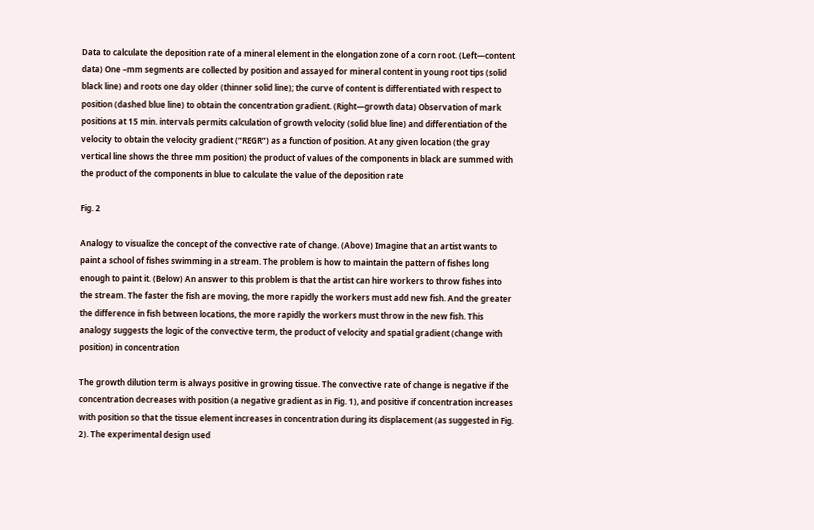Data to calculate the deposition rate of a mineral element in the elongation zone of a corn root. (Left—content data) One –mm segments are collected by position and assayed for mineral content in young root tips (solid black line) and roots one day older (thinner solid line); the curve of content is differentiated with respect to position (dashed blue line) to obtain the concentration gradient. (Right—growth data) Observation of mark positions at 15 min. intervals permits calculation of growth velocity (solid blue line) and differentiation of the velocity to obtain the velocity gradient (“REGR”) as a function of position. At any given location (the gray vertical line shows the three mm position) the product of values of the components in black are summed with the product of the components in blue to calculate the value of the deposition rate

Fig. 2

Analogy to visualize the concept of the convective rate of change. (Above) Imagine that an artist wants to paint a school of fishes swimming in a stream. The problem is how to maintain the pattern of fishes long enough to paint it. (Below) An answer to this problem is that the artist can hire workers to throw fishes into the stream. The faster the fish are moving, the more rapidly the workers must add new fish. And the greater the difference in fish between locations, the more rapidly the workers must throw in the new fish. This analogy suggests the logic of the convective term, the product of velocity and spatial gradient (change with position) in concentration

The growth dilution term is always positive in growing tissue. The convective rate of change is negative if the concentration decreases with position (a negative gradient as in Fig. 1), and positive if concentration increases with position so that the tissue element increases in concentration during its displacement (as suggested in Fig. 2). The experimental design used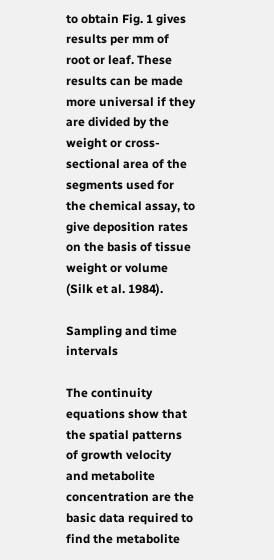to obtain Fig. 1 gives results per mm of root or leaf. These results can be made more universal if they are divided by the weight or cross-sectional area of the segments used for the chemical assay, to give deposition rates on the basis of tissue weight or volume (Silk et al. 1984).

Sampling and time intervals

The continuity equations show that the spatial patterns of growth velocity and metabolite concentration are the basic data required to find the metabolite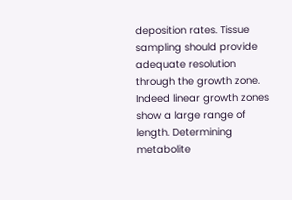deposition rates. Tissue sampling should provide adequate resolution through the growth zone. Indeed linear growth zones show a large range of length. Determining metabolite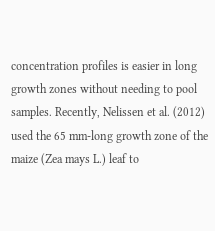concentration profiles is easier in long growth zones without needing to pool samples. Recently, Nelissen et al. (2012) used the 65 mm-long growth zone of the maize (Zea mays L.) leaf to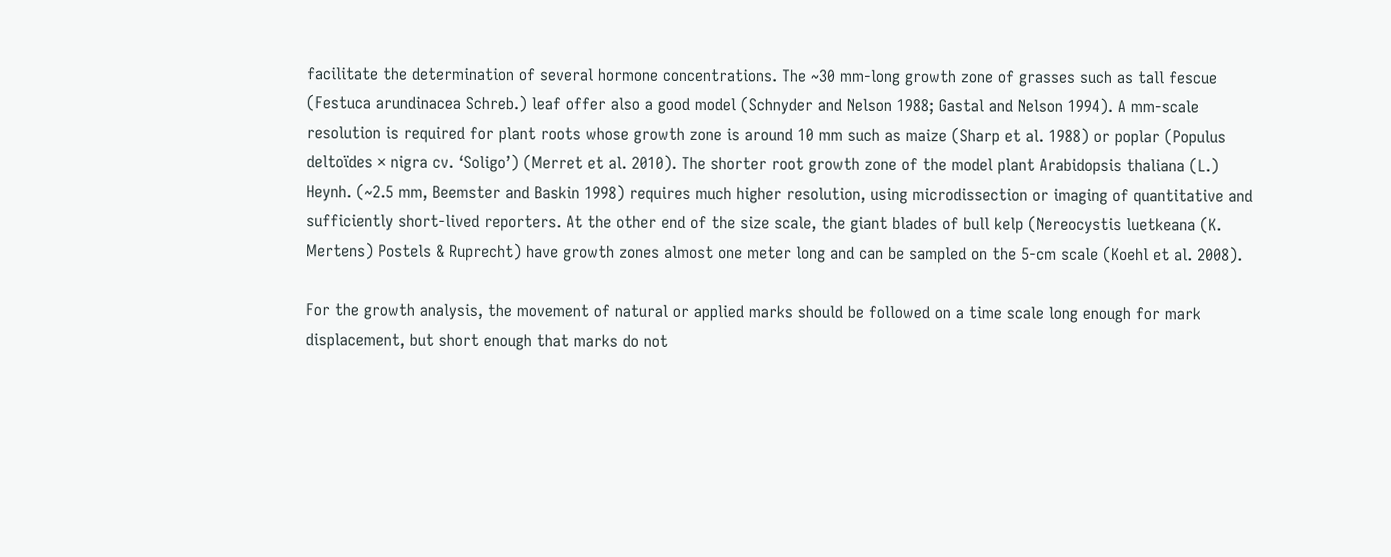facilitate the determination of several hormone concentrations. The ~30 mm-long growth zone of grasses such as tall fescue (Festuca arundinacea Schreb.) leaf offer also a good model (Schnyder and Nelson 1988; Gastal and Nelson 1994). A mm-scale resolution is required for plant roots whose growth zone is around 10 mm such as maize (Sharp et al. 1988) or poplar (Populus deltoïdes × nigra cv. ‘Soligo’) (Merret et al. 2010). The shorter root growth zone of the model plant Arabidopsis thaliana (L.) Heynh. (~2.5 mm, Beemster and Baskin 1998) requires much higher resolution, using microdissection or imaging of quantitative and sufficiently short-lived reporters. At the other end of the size scale, the giant blades of bull kelp (Nereocystis luetkeana (K. Mertens) Postels & Ruprecht) have growth zones almost one meter long and can be sampled on the 5-cm scale (Koehl et al. 2008).

For the growth analysis, the movement of natural or applied marks should be followed on a time scale long enough for mark displacement, but short enough that marks do not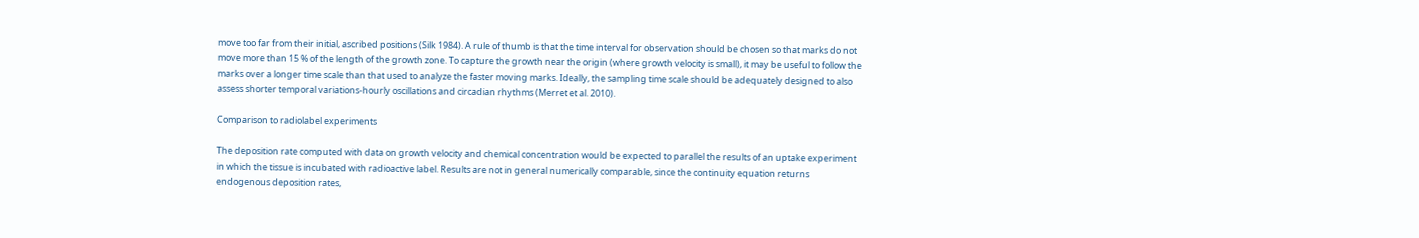move too far from their initial, ascribed positions (Silk 1984). A rule of thumb is that the time interval for observation should be chosen so that marks do not move more than 15 % of the length of the growth zone. To capture the growth near the origin (where growth velocity is small), it may be useful to follow the marks over a longer time scale than that used to analyze the faster moving marks. Ideally, the sampling time scale should be adequately designed to also assess shorter temporal variations-hourly oscillations and circadian rhythms (Merret et al. 2010).

Comparison to radiolabel experiments

The deposition rate computed with data on growth velocity and chemical concentration would be expected to parallel the results of an uptake experiment in which the tissue is incubated with radioactive label. Results are not in general numerically comparable, since the continuity equation returns endogenous deposition rates,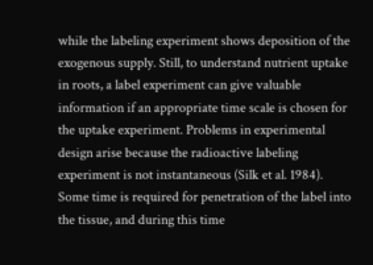while the labeling experiment shows deposition of the exogenous supply. Still, to understand nutrient uptake in roots, a label experiment can give valuable information if an appropriate time scale is chosen for the uptake experiment. Problems in experimental design arise because the radioactive labeling experiment is not instantaneous (Silk et al. 1984). Some time is required for penetration of the label into the tissue, and during this time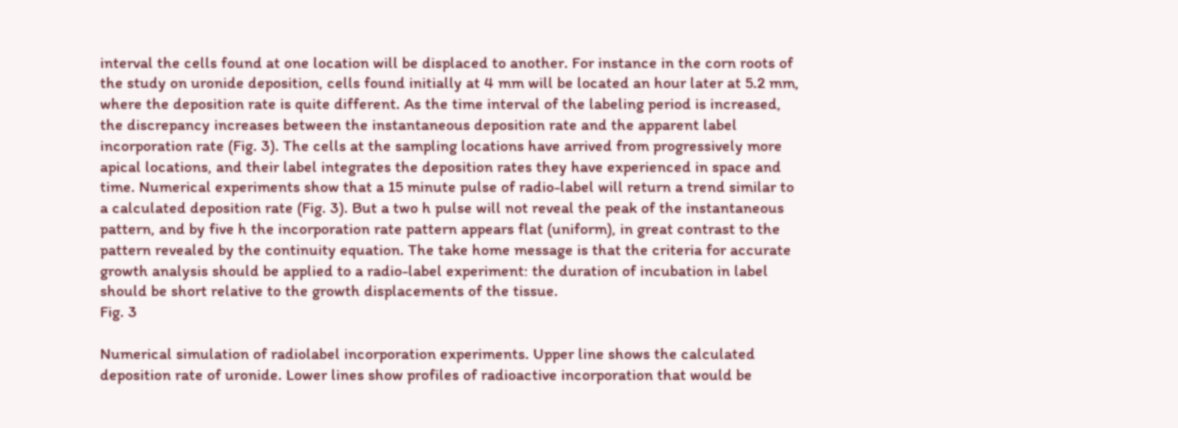interval the cells found at one location will be displaced to another. For instance in the corn roots of the study on uronide deposition, cells found initially at 4 mm will be located an hour later at 5.2 mm, where the deposition rate is quite different. As the time interval of the labeling period is increased, the discrepancy increases between the instantaneous deposition rate and the apparent label incorporation rate (Fig. 3). The cells at the sampling locations have arrived from progressively more apical locations, and their label integrates the deposition rates they have experienced in space and time. Numerical experiments show that a 15 minute pulse of radio-label will return a trend similar to a calculated deposition rate (Fig. 3). But a two h pulse will not reveal the peak of the instantaneous pattern, and by five h the incorporation rate pattern appears flat (uniform), in great contrast to the pattern revealed by the continuity equation. The take home message is that the criteria for accurate growth analysis should be applied to a radio-label experiment: the duration of incubation in label should be short relative to the growth displacements of the tissue.
Fig. 3

Numerical simulation of radiolabel incorporation experiments. Upper line shows the calculated deposition rate of uronide. Lower lines show profiles of radioactive incorporation that would be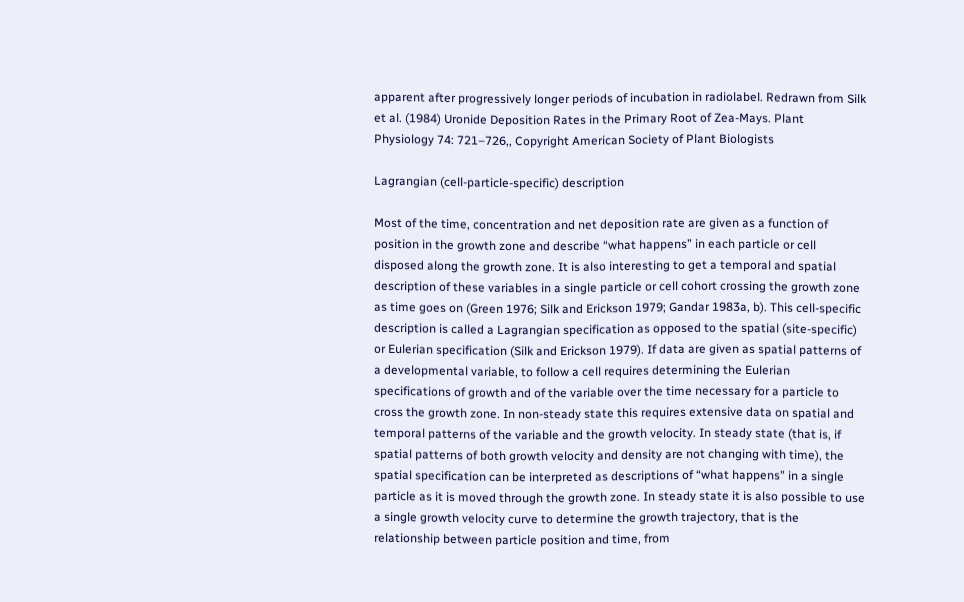apparent after progressively longer periods of incubation in radiolabel. Redrawn from Silk et al. (1984) Uronide Deposition Rates in the Primary Root of Zea-Mays. Plant Physiology 74: 721–726,, Copyright American Society of Plant Biologists

Lagrangian (cell-particle-specific) description

Most of the time, concentration and net deposition rate are given as a function of position in the growth zone and describe “what happens” in each particle or cell disposed along the growth zone. It is also interesting to get a temporal and spatial description of these variables in a single particle or cell cohort crossing the growth zone as time goes on (Green 1976; Silk and Erickson 1979; Gandar 1983a, b). This cell-specific description is called a Lagrangian specification as opposed to the spatial (site-specific) or Eulerian specification (Silk and Erickson 1979). If data are given as spatial patterns of a developmental variable, to follow a cell requires determining the Eulerian specifications of growth and of the variable over the time necessary for a particle to cross the growth zone. In non-steady state this requires extensive data on spatial and temporal patterns of the variable and the growth velocity. In steady state (that is, if spatial patterns of both growth velocity and density are not changing with time), the spatial specification can be interpreted as descriptions of “what happens” in a single particle as it is moved through the growth zone. In steady state it is also possible to use a single growth velocity curve to determine the growth trajectory, that is the relationship between particle position and time, from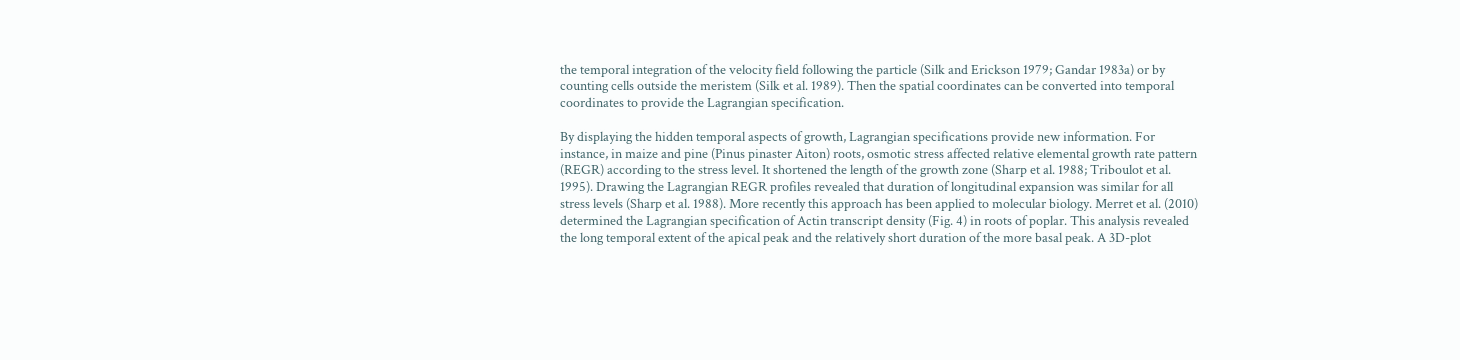the temporal integration of the velocity field following the particle (Silk and Erickson 1979; Gandar 1983a) or by counting cells outside the meristem (Silk et al. 1989). Then the spatial coordinates can be converted into temporal coordinates to provide the Lagrangian specification.

By displaying the hidden temporal aspects of growth, Lagrangian specifications provide new information. For instance, in maize and pine (Pinus pinaster Aiton) roots, osmotic stress affected relative elemental growth rate pattern (REGR) according to the stress level. It shortened the length of the growth zone (Sharp et al. 1988; Triboulot et al. 1995). Drawing the Lagrangian REGR profiles revealed that duration of longitudinal expansion was similar for all stress levels (Sharp et al. 1988). More recently this approach has been applied to molecular biology. Merret et al. (2010) determined the Lagrangian specification of Actin transcript density (Fig. 4) in roots of poplar. This analysis revealed the long temporal extent of the apical peak and the relatively short duration of the more basal peak. A 3D-plot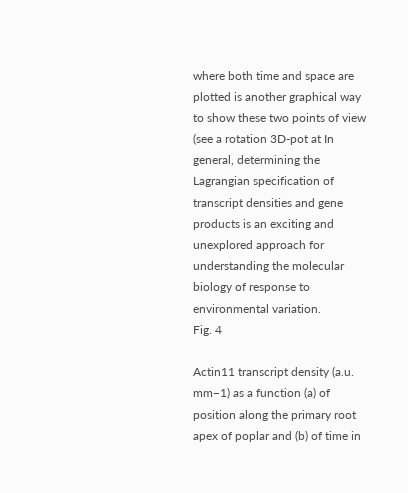where both time and space are plotted is another graphical way to show these two points of view (see a rotation 3D-pot at In general, determining the Lagrangian specification of transcript densities and gene products is an exciting and unexplored approach for understanding the molecular biology of response to environmental variation.
Fig. 4

Actin11 transcript density (a.u. mm−1) as a function (a) of position along the primary root apex of poplar and (b) of time in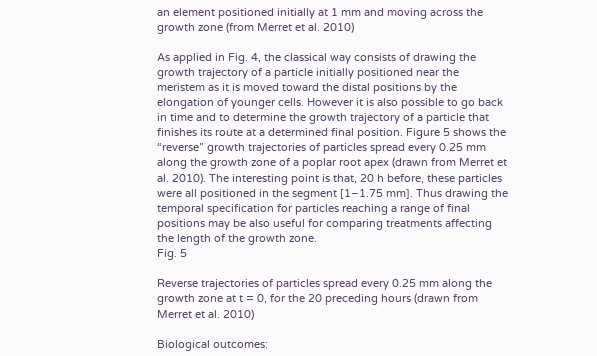an element positioned initially at 1 mm and moving across the growth zone (from Merret et al. 2010)

As applied in Fig. 4, the classical way consists of drawing the growth trajectory of a particle initially positioned near the meristem as it is moved toward the distal positions by the elongation of younger cells. However it is also possible to go back in time and to determine the growth trajectory of a particle that finishes its route at a determined final position. Figure 5 shows the “reverse” growth trajectories of particles spread every 0.25 mm along the growth zone of a poplar root apex (drawn from Merret et al. 2010). The interesting point is that, 20 h before, these particles were all positioned in the segment [1–1.75 mm]. Thus drawing the temporal specification for particles reaching a range of final positions may be also useful for comparing treatments affecting the length of the growth zone.
Fig. 5

Reverse trajectories of particles spread every 0.25 mm along the growth zone at t = 0, for the 20 preceding hours (drawn from Merret et al. 2010)

Biological outcomes: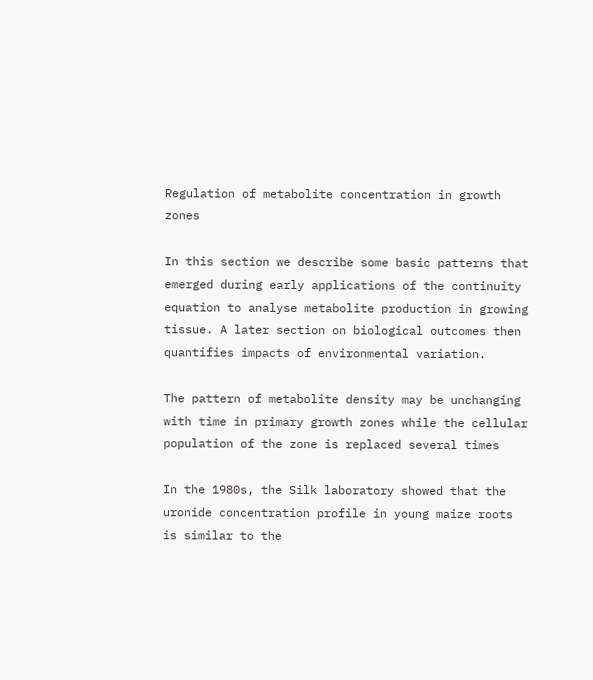Regulation of metabolite concentration in growth zones

In this section we describe some basic patterns that emerged during early applications of the continuity equation to analyse metabolite production in growing tissue. A later section on biological outcomes then quantifies impacts of environmental variation.

The pattern of metabolite density may be unchanging with time in primary growth zones while the cellular population of the zone is replaced several times

In the 1980s, the Silk laboratory showed that the uronide concentration profile in young maize roots is similar to the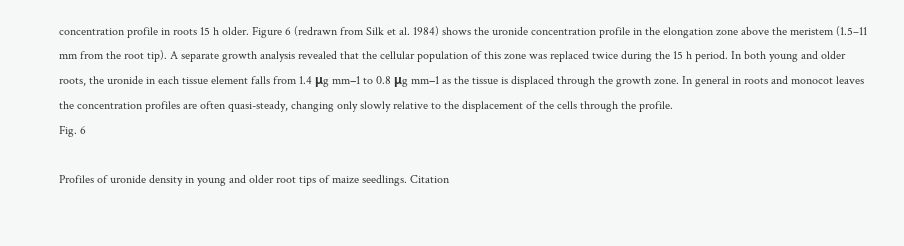concentration profile in roots 15 h older. Figure 6 (redrawn from Silk et al. 1984) shows the uronide concentration profile in the elongation zone above the meristem (1.5–11 mm from the root tip). A separate growth analysis revealed that the cellular population of this zone was replaced twice during the 15 h period. In both young and older roots, the uronide in each tissue element falls from 1.4 μg mm−1 to 0.8 μg mm−1 as the tissue is displaced through the growth zone. In general in roots and monocot leaves the concentration profiles are often quasi-steady, changing only slowly relative to the displacement of the cells through the profile.
Fig. 6

Profiles of uronide density in young and older root tips of maize seedlings. Citation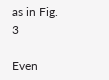as in Fig. 3

Even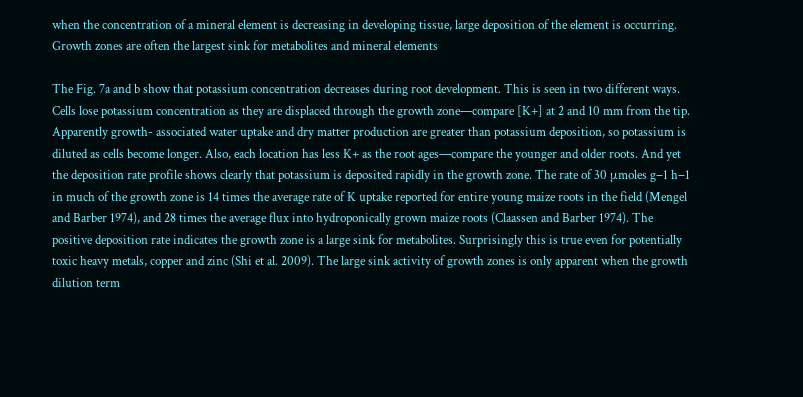when the concentration of a mineral element is decreasing in developing tissue, large deposition of the element is occurring. Growth zones are often the largest sink for metabolites and mineral elements

The Fig. 7a and b show that potassium concentration decreases during root development. This is seen in two different ways. Cells lose potassium concentration as they are displaced through the growth zone—compare [K+] at 2 and 10 mm from the tip. Apparently growth- associated water uptake and dry matter production are greater than potassium deposition, so potassium is diluted as cells become longer. Also, each location has less K+ as the root ages—compare the younger and older roots. And yet the deposition rate profile shows clearly that potassium is deposited rapidly in the growth zone. The rate of 30 μmoles g−1 h−1 in much of the growth zone is 14 times the average rate of K uptake reported for entire young maize roots in the field (Mengel and Barber 1974), and 28 times the average flux into hydroponically grown maize roots (Claassen and Barber 1974). The positive deposition rate indicates the growth zone is a large sink for metabolites. Surprisingly this is true even for potentially toxic heavy metals, copper and zinc (Shi et al. 2009). The large sink activity of growth zones is only apparent when the growth dilution term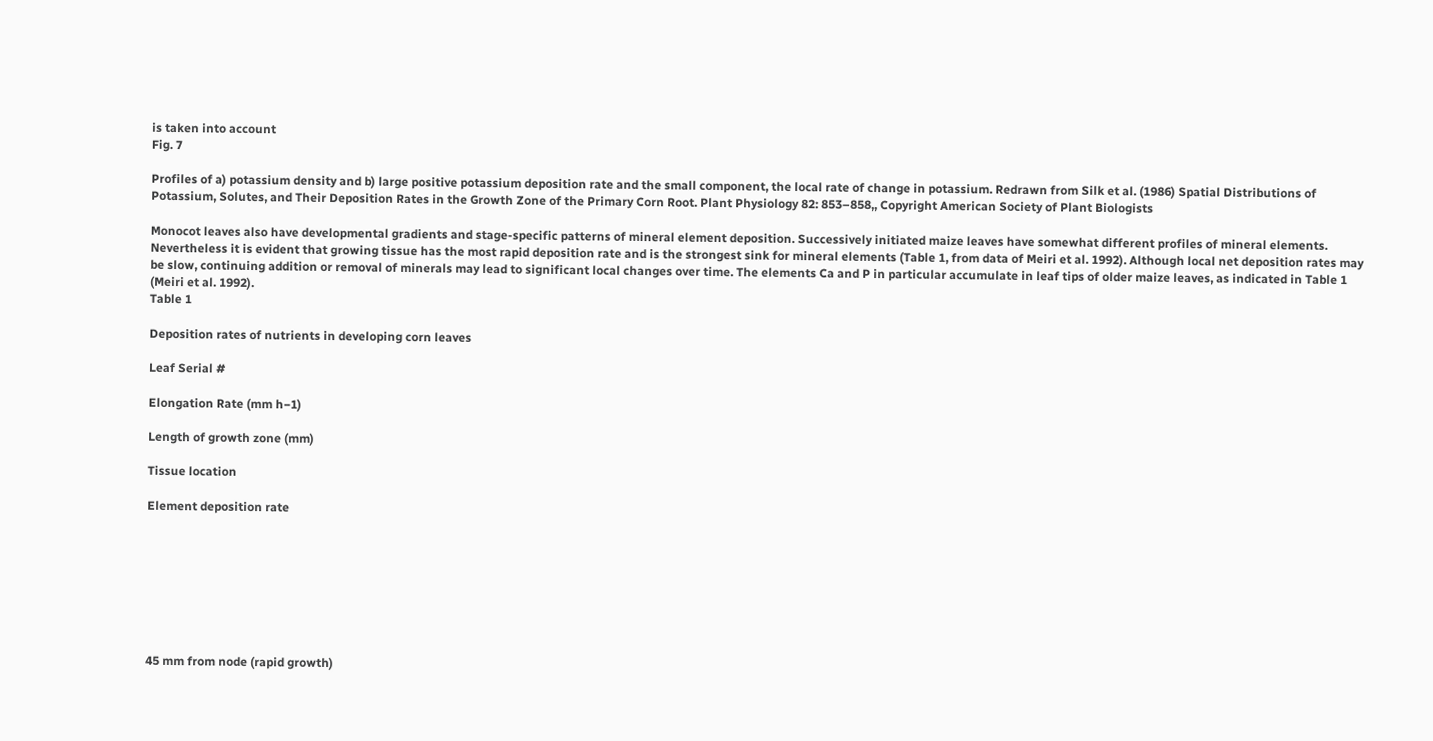is taken into account
Fig. 7

Profiles of a) potassium density and b) large positive potassium deposition rate and the small component, the local rate of change in potassium. Redrawn from Silk et al. (1986) Spatial Distributions of Potassium, Solutes, and Their Deposition Rates in the Growth Zone of the Primary Corn Root. Plant Physiology 82: 853–858,, Copyright American Society of Plant Biologists

Monocot leaves also have developmental gradients and stage-specific patterns of mineral element deposition. Successively initiated maize leaves have somewhat different profiles of mineral elements. Nevertheless it is evident that growing tissue has the most rapid deposition rate and is the strongest sink for mineral elements (Table 1, from data of Meiri et al. 1992). Although local net deposition rates may be slow, continuing addition or removal of minerals may lead to significant local changes over time. The elements Ca and P in particular accumulate in leaf tips of older maize leaves, as indicated in Table 1 (Meiri et al. 1992).
Table 1

Deposition rates of nutrients in developing corn leaves

Leaf Serial #

Elongation Rate (mm h−1)

Length of growth zone (mm)

Tissue location

Element deposition rate








45 mm from node (rapid growth)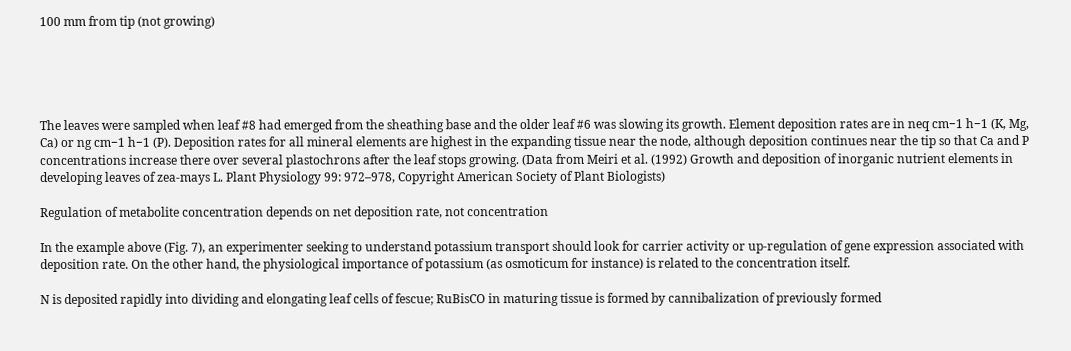100 mm from tip (not growing)





The leaves were sampled when leaf #8 had emerged from the sheathing base and the older leaf #6 was slowing its growth. Element deposition rates are in neq cm−1 h−1 (K, Mg, Ca) or ng cm−1 h−1 (P). Deposition rates for all mineral elements are highest in the expanding tissue near the node, although deposition continues near the tip so that Ca and P concentrations increase there over several plastochrons after the leaf stops growing. (Data from Meiri et al. (1992) Growth and deposition of inorganic nutrient elements in developing leaves of zea-mays L. Plant Physiology 99: 972–978, Copyright American Society of Plant Biologists)

Regulation of metabolite concentration depends on net deposition rate, not concentration

In the example above (Fig. 7), an experimenter seeking to understand potassium transport should look for carrier activity or up-regulation of gene expression associated with deposition rate. On the other hand, the physiological importance of potassium (as osmoticum for instance) is related to the concentration itself.

N is deposited rapidly into dividing and elongating leaf cells of fescue; RuBisCO in maturing tissue is formed by cannibalization of previously formed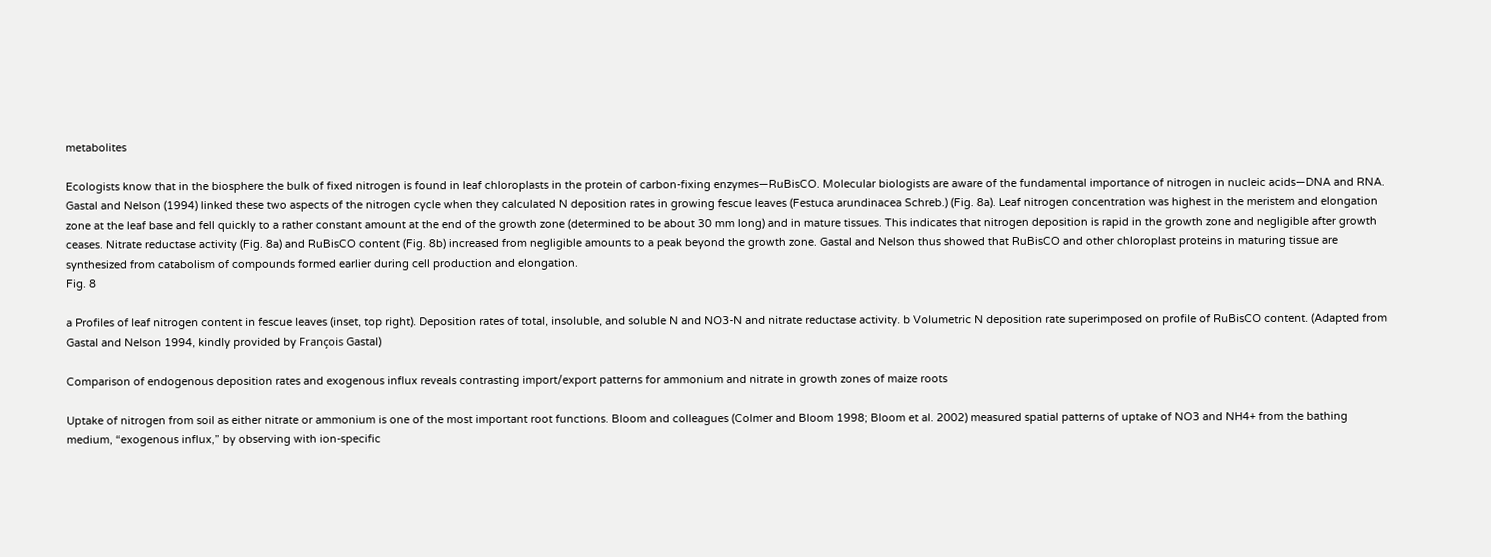metabolites

Ecologists know that in the biosphere the bulk of fixed nitrogen is found in leaf chloroplasts in the protein of carbon-fixing enzymes—RuBisCO. Molecular biologists are aware of the fundamental importance of nitrogen in nucleic acids—DNA and RNA. Gastal and Nelson (1994) linked these two aspects of the nitrogen cycle when they calculated N deposition rates in growing fescue leaves (Festuca arundinacea Schreb.) (Fig. 8a). Leaf nitrogen concentration was highest in the meristem and elongation zone at the leaf base and fell quickly to a rather constant amount at the end of the growth zone (determined to be about 30 mm long) and in mature tissues. This indicates that nitrogen deposition is rapid in the growth zone and negligible after growth ceases. Nitrate reductase activity (Fig. 8a) and RuBisCO content (Fig. 8b) increased from negligible amounts to a peak beyond the growth zone. Gastal and Nelson thus showed that RuBisCO and other chloroplast proteins in maturing tissue are synthesized from catabolism of compounds formed earlier during cell production and elongation.
Fig. 8

a Profiles of leaf nitrogen content in fescue leaves (inset, top right). Deposition rates of total, insoluble, and soluble N and NO3-N and nitrate reductase activity. b Volumetric N deposition rate superimposed on profile of RuBisCO content. (Adapted from Gastal and Nelson 1994, kindly provided by François Gastal)

Comparison of endogenous deposition rates and exogenous influx reveals contrasting import/export patterns for ammonium and nitrate in growth zones of maize roots

Uptake of nitrogen from soil as either nitrate or ammonium is one of the most important root functions. Bloom and colleagues (Colmer and Bloom 1998; Bloom et al. 2002) measured spatial patterns of uptake of NO3 and NH4+ from the bathing medium, “exogenous influx,” by observing with ion-specific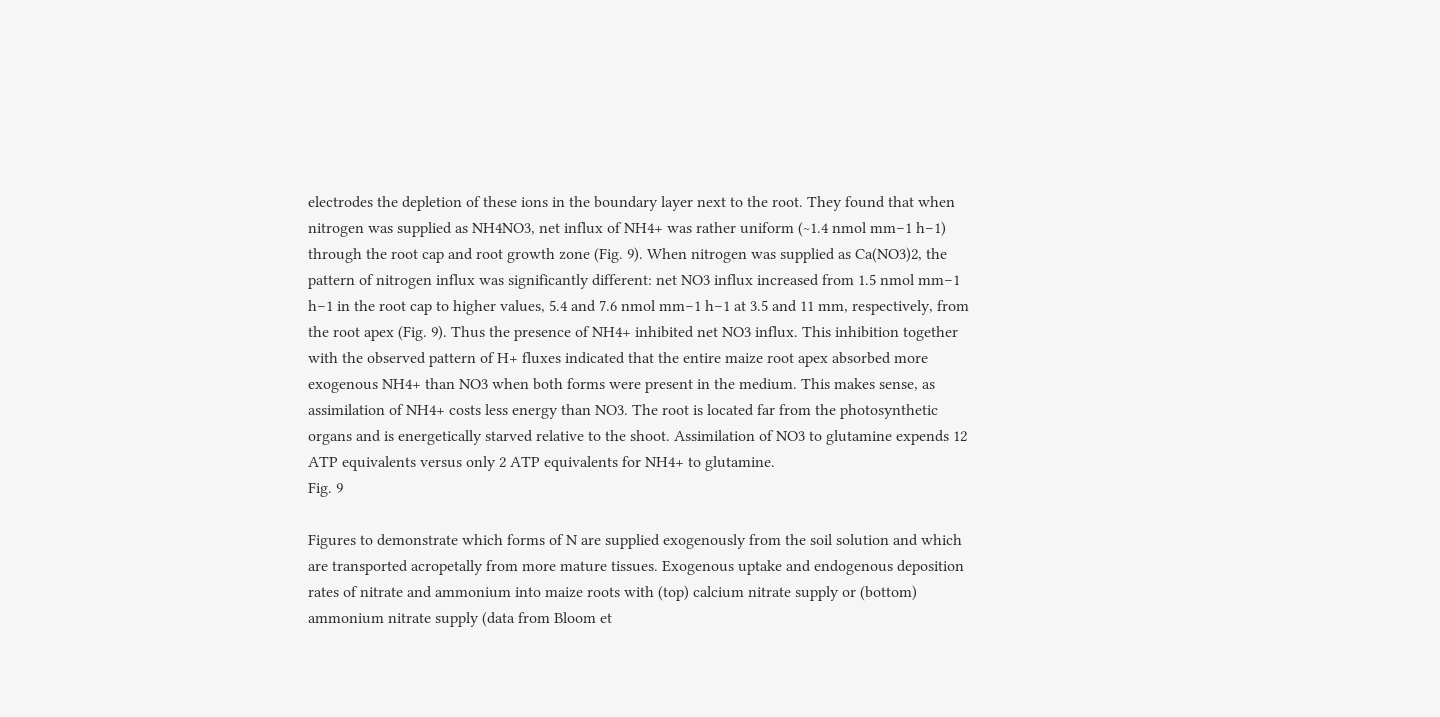electrodes the depletion of these ions in the boundary layer next to the root. They found that when nitrogen was supplied as NH4NO3, net influx of NH4+ was rather uniform (~1.4 nmol mm−1 h−1) through the root cap and root growth zone (Fig. 9). When nitrogen was supplied as Ca(NO3)2, the pattern of nitrogen influx was significantly different: net NO3 influx increased from 1.5 nmol mm−1 h−1 in the root cap to higher values, 5.4 and 7.6 nmol mm−1 h−1 at 3.5 and 11 mm, respectively, from the root apex (Fig. 9). Thus the presence of NH4+ inhibited net NO3 influx. This inhibition together with the observed pattern of H+ fluxes indicated that the entire maize root apex absorbed more exogenous NH4+ than NO3 when both forms were present in the medium. This makes sense, as assimilation of NH4+ costs less energy than NO3. The root is located far from the photosynthetic organs and is energetically starved relative to the shoot. Assimilation of NO3 to glutamine expends 12 ATP equivalents versus only 2 ATP equivalents for NH4+ to glutamine.
Fig. 9

Figures to demonstrate which forms of N are supplied exogenously from the soil solution and which are transported acropetally from more mature tissues. Exogenous uptake and endogenous deposition rates of nitrate and ammonium into maize roots with (top) calcium nitrate supply or (bottom) ammonium nitrate supply (data from Bloom et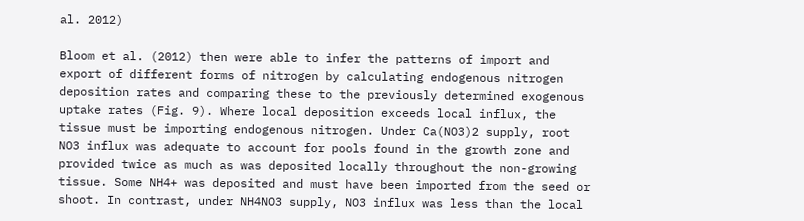al. 2012)

Bloom et al. (2012) then were able to infer the patterns of import and export of different forms of nitrogen by calculating endogenous nitrogen deposition rates and comparing these to the previously determined exogenous uptake rates (Fig. 9). Where local deposition exceeds local influx, the tissue must be importing endogenous nitrogen. Under Ca(NO3)2 supply, root NO3 influx was adequate to account for pools found in the growth zone and provided twice as much as was deposited locally throughout the non-growing tissue. Some NH4+ was deposited and must have been imported from the seed or shoot. In contrast, under NH4NO3 supply, NO3 influx was less than the local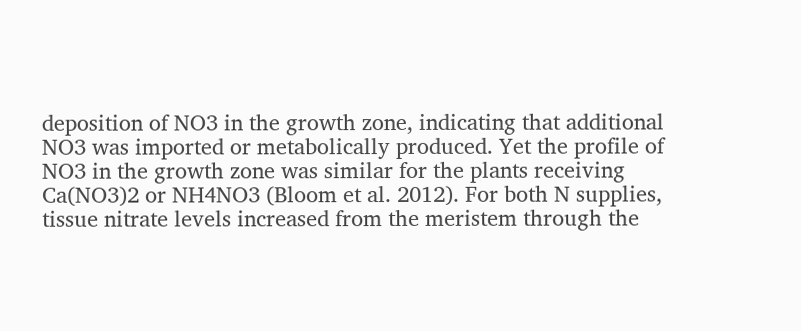deposition of NO3 in the growth zone, indicating that additional NO3 was imported or metabolically produced. Yet the profile of NO3 in the growth zone was similar for the plants receiving Ca(NO3)2 or NH4NO3 (Bloom et al. 2012). For both N supplies, tissue nitrate levels increased from the meristem through the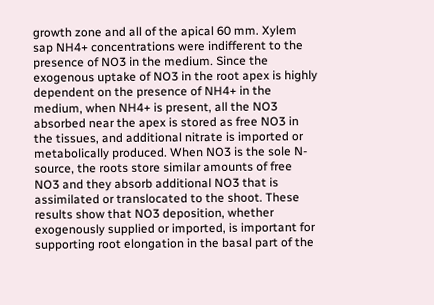growth zone and all of the apical 60 mm. Xylem sap NH4+ concentrations were indifferent to the presence of NO3 in the medium. Since the exogenous uptake of NO3 in the root apex is highly dependent on the presence of NH4+ in the medium, when NH4+ is present, all the NO3 absorbed near the apex is stored as free NO3 in the tissues, and additional nitrate is imported or metabolically produced. When NO3 is the sole N-source, the roots store similar amounts of free NO3 and they absorb additional NO3 that is assimilated or translocated to the shoot. These results show that NO3 deposition, whether exogenously supplied or imported, is important for supporting root elongation in the basal part of the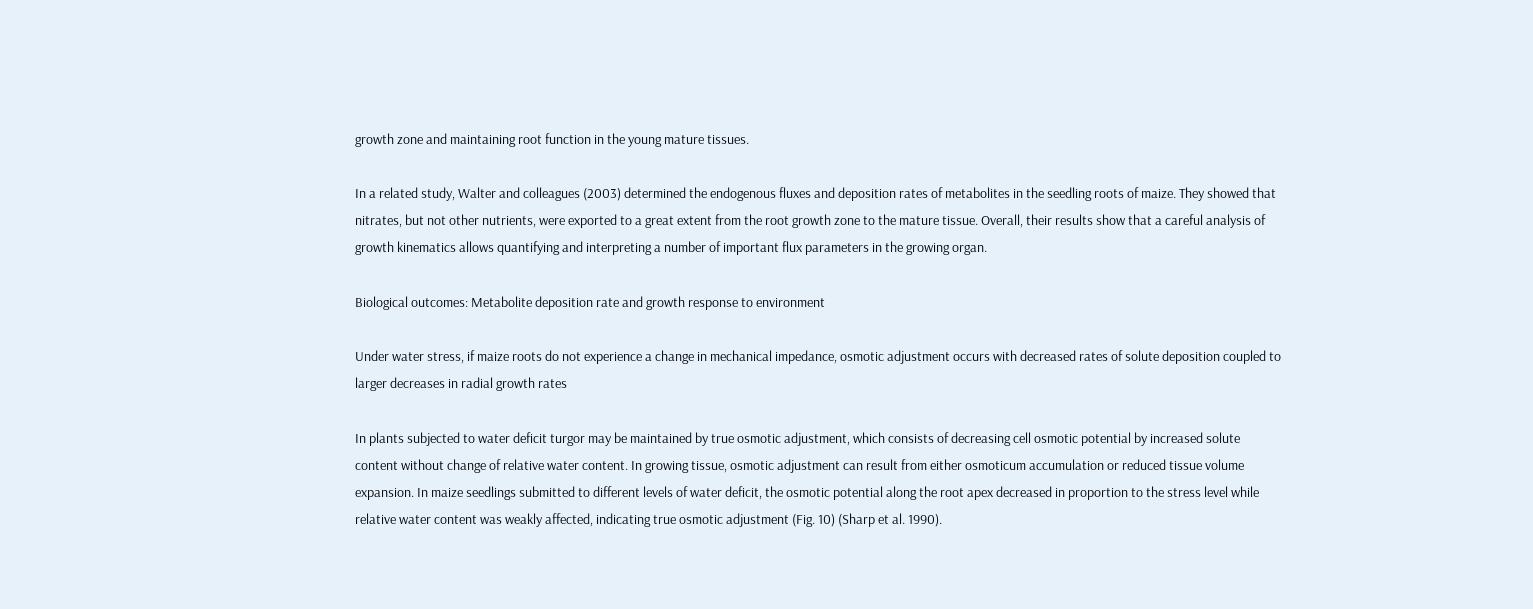growth zone and maintaining root function in the young mature tissues.

In a related study, Walter and colleagues (2003) determined the endogenous fluxes and deposition rates of metabolites in the seedling roots of maize. They showed that nitrates, but not other nutrients, were exported to a great extent from the root growth zone to the mature tissue. Overall, their results show that a careful analysis of growth kinematics allows quantifying and interpreting a number of important flux parameters in the growing organ.

Biological outcomes: Metabolite deposition rate and growth response to environment

Under water stress, if maize roots do not experience a change in mechanical impedance, osmotic adjustment occurs with decreased rates of solute deposition coupled to larger decreases in radial growth rates

In plants subjected to water deficit turgor may be maintained by true osmotic adjustment, which consists of decreasing cell osmotic potential by increased solute content without change of relative water content. In growing tissue, osmotic adjustment can result from either osmoticum accumulation or reduced tissue volume expansion. In maize seedlings submitted to different levels of water deficit, the osmotic potential along the root apex decreased in proportion to the stress level while relative water content was weakly affected, indicating true osmotic adjustment (Fig. 10) (Sharp et al. 1990).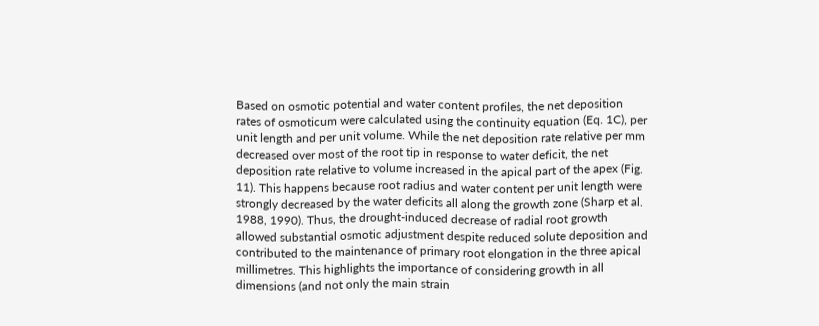Based on osmotic potential and water content profiles, the net deposition rates of osmoticum were calculated using the continuity equation (Eq. 1C), per unit length and per unit volume. While the net deposition rate relative per mm decreased over most of the root tip in response to water deficit, the net deposition rate relative to volume increased in the apical part of the apex (Fig. 11). This happens because root radius and water content per unit length were strongly decreased by the water deficits all along the growth zone (Sharp et al. 1988, 1990). Thus, the drought-induced decrease of radial root growth allowed substantial osmotic adjustment despite reduced solute deposition and contributed to the maintenance of primary root elongation in the three apical millimetres. This highlights the importance of considering growth in all dimensions (and not only the main strain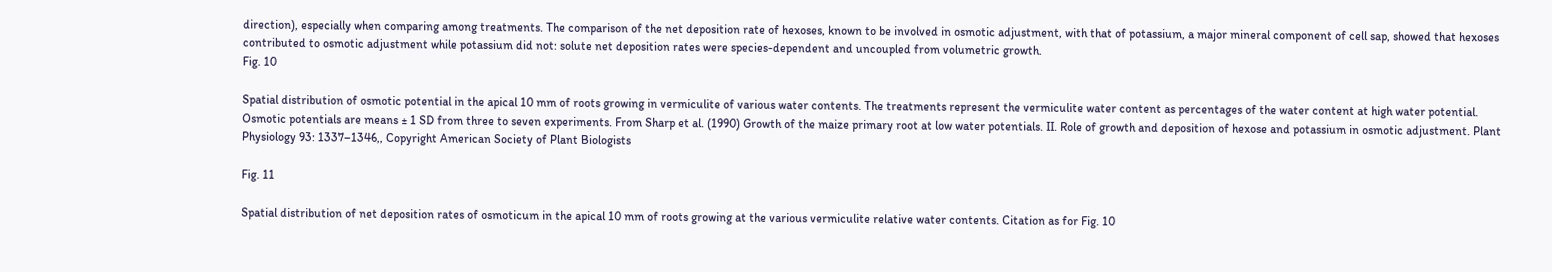direction), especially when comparing among treatments. The comparison of the net deposition rate of hexoses, known to be involved in osmotic adjustment, with that of potassium, a major mineral component of cell sap, showed that hexoses contributed to osmotic adjustment while potassium did not: solute net deposition rates were species-dependent and uncoupled from volumetric growth.
Fig. 10

Spatial distribution of osmotic potential in the apical 10 mm of roots growing in vermiculite of various water contents. The treatments represent the vermiculite water content as percentages of the water content at high water potential. Osmotic potentials are means ± 1 SD from three to seven experiments. From Sharp et al. (1990) Growth of the maize primary root at low water potentials. II. Role of growth and deposition of hexose and potassium in osmotic adjustment. Plant Physiology 93: 1337–1346,, Copyright American Society of Plant Biologists

Fig. 11

Spatial distribution of net deposition rates of osmoticum in the apical 10 mm of roots growing at the various vermiculite relative water contents. Citation as for Fig. 10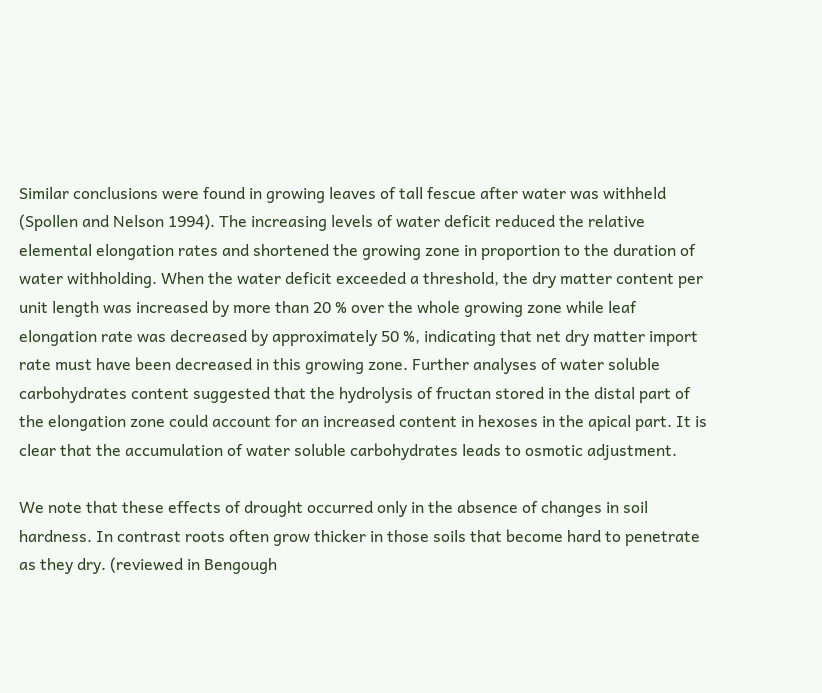Similar conclusions were found in growing leaves of tall fescue after water was withheld (Spollen and Nelson 1994). The increasing levels of water deficit reduced the relative elemental elongation rates and shortened the growing zone in proportion to the duration of water withholding. When the water deficit exceeded a threshold, the dry matter content per unit length was increased by more than 20 % over the whole growing zone while leaf elongation rate was decreased by approximately 50 %, indicating that net dry matter import rate must have been decreased in this growing zone. Further analyses of water soluble carbohydrates content suggested that the hydrolysis of fructan stored in the distal part of the elongation zone could account for an increased content in hexoses in the apical part. It is clear that the accumulation of water soluble carbohydrates leads to osmotic adjustment.

We note that these effects of drought occurred only in the absence of changes in soil hardness. In contrast roots often grow thicker in those soils that become hard to penetrate as they dry. (reviewed in Bengough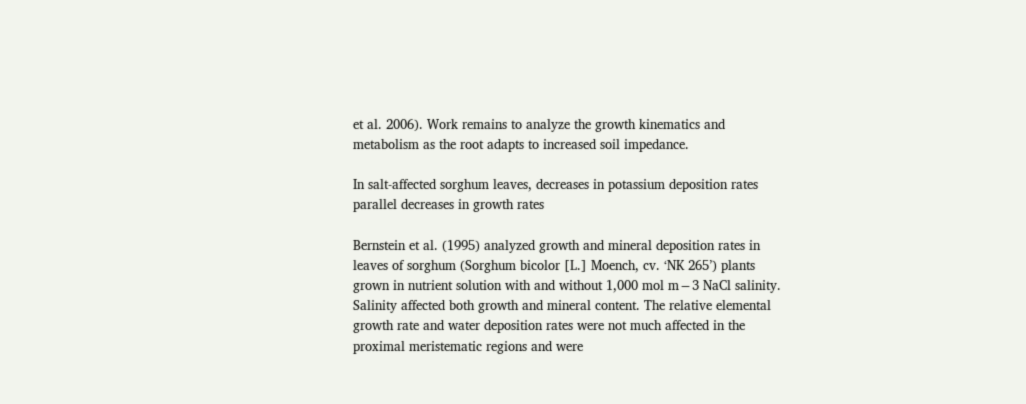et al. 2006). Work remains to analyze the growth kinematics and metabolism as the root adapts to increased soil impedance.

In salt-affected sorghum leaves, decreases in potassium deposition rates parallel decreases in growth rates

Bernstein et al. (1995) analyzed growth and mineral deposition rates in leaves of sorghum (Sorghum bicolor [L.] Moench, cv. ‘NK 265’) plants grown in nutrient solution with and without 1,000 mol m−3 NaCl salinity. Salinity affected both growth and mineral content. The relative elemental growth rate and water deposition rates were not much affected in the proximal meristematic regions and were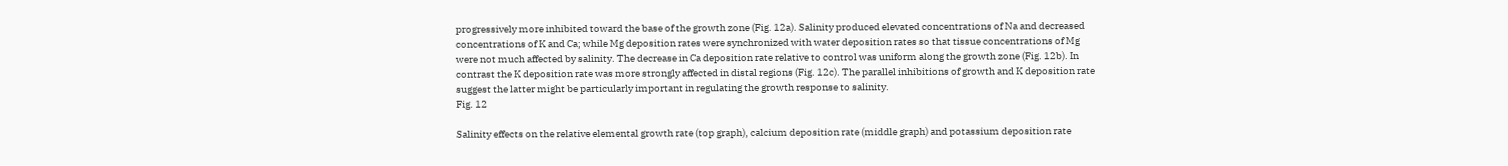progressively more inhibited toward the base of the growth zone (Fig. 12a). Salinity produced elevated concentrations of Na and decreased concentrations of K and Ca; while Mg deposition rates were synchronized with water deposition rates so that tissue concentrations of Mg were not much affected by salinity. The decrease in Ca deposition rate relative to control was uniform along the growth zone (Fig. 12b). In contrast the K deposition rate was more strongly affected in distal regions (Fig. 12c). The parallel inhibitions of growth and K deposition rate suggest the latter might be particularly important in regulating the growth response to salinity.
Fig. 12

Salinity effects on the relative elemental growth rate (top graph), calcium deposition rate (middle graph) and potassium deposition rate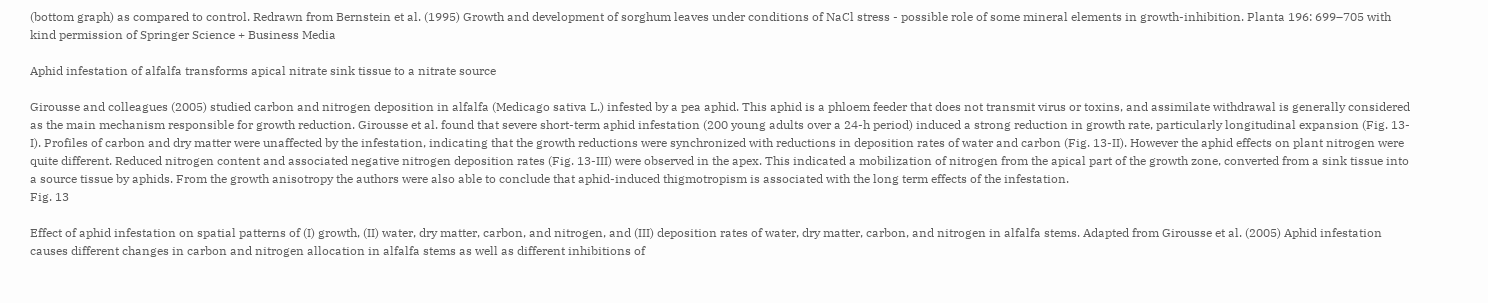(bottom graph) as compared to control. Redrawn from Bernstein et al. (1995) Growth and development of sorghum leaves under conditions of NaCl stress - possible role of some mineral elements in growth-inhibition. Planta 196: 699–705 with kind permission of Springer Science + Business Media

Aphid infestation of alfalfa transforms apical nitrate sink tissue to a nitrate source

Girousse and colleagues (2005) studied carbon and nitrogen deposition in alfalfa (Medicago sativa L.) infested by a pea aphid. This aphid is a phloem feeder that does not transmit virus or toxins, and assimilate withdrawal is generally considered as the main mechanism responsible for growth reduction. Girousse et al. found that severe short-term aphid infestation (200 young adults over a 24-h period) induced a strong reduction in growth rate, particularly longitudinal expansion (Fig. 13-I). Profiles of carbon and dry matter were unaffected by the infestation, indicating that the growth reductions were synchronized with reductions in deposition rates of water and carbon (Fig. 13-II). However the aphid effects on plant nitrogen were quite different. Reduced nitrogen content and associated negative nitrogen deposition rates (Fig. 13-III) were observed in the apex. This indicated a mobilization of nitrogen from the apical part of the growth zone, converted from a sink tissue into a source tissue by aphids. From the growth anisotropy the authors were also able to conclude that aphid-induced thigmotropism is associated with the long term effects of the infestation.
Fig. 13

Effect of aphid infestation on spatial patterns of (I) growth, (II) water, dry matter, carbon, and nitrogen, and (III) deposition rates of water, dry matter, carbon, and nitrogen in alfalfa stems. Adapted from Girousse et al. (2005) Aphid infestation causes different changes in carbon and nitrogen allocation in alfalfa stems as well as different inhibitions of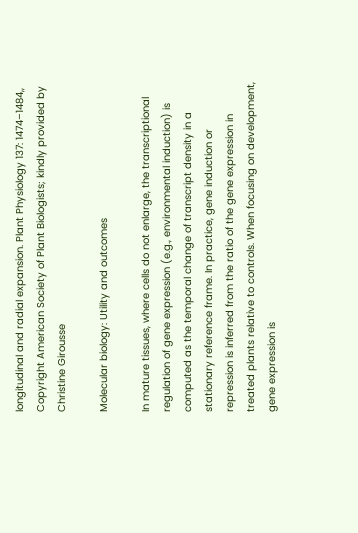longitudinal and radial expansion. Plant Physiology 137: 1474–1484,, Copyright American Society of Plant Biologists; kindly provided by Christine Girousse

Molecular biology: Utility and outcomes

In mature tissues, where cells do not enlarge, the transcriptional regulation of gene expression (e.g., environmental induction) is computed as the temporal change of transcript density in a stationary reference frame. In practice, gene induction or repression is inferred from the ratio of the gene expression in treated plants relative to controls. When focusing on development, gene expression is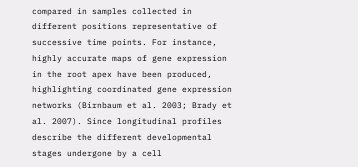compared in samples collected in different positions representative of successive time points. For instance, highly accurate maps of gene expression in the root apex have been produced, highlighting coordinated gene expression networks (Birnbaum et al. 2003; Brady et al. 2007). Since longitudinal profiles describe the different developmental stages undergone by a cell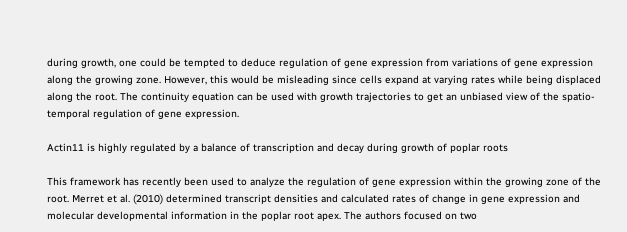during growth, one could be tempted to deduce regulation of gene expression from variations of gene expression along the growing zone. However, this would be misleading since cells expand at varying rates while being displaced along the root. The continuity equation can be used with growth trajectories to get an unbiased view of the spatio-temporal regulation of gene expression.

Actin11 is highly regulated by a balance of transcription and decay during growth of poplar roots

This framework has recently been used to analyze the regulation of gene expression within the growing zone of the root. Merret et al. (2010) determined transcript densities and calculated rates of change in gene expression and molecular developmental information in the poplar root apex. The authors focused on two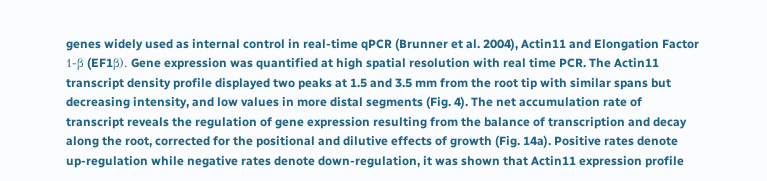genes widely used as internal control in real-time qPCR (Brunner et al. 2004), Actin11 and Elongation Factor 1-β (EF1β). Gene expression was quantified at high spatial resolution with real time PCR. The Actin11 transcript density profile displayed two peaks at 1.5 and 3.5 mm from the root tip with similar spans but decreasing intensity, and low values in more distal segments (Fig. 4). The net accumulation rate of transcript reveals the regulation of gene expression resulting from the balance of transcription and decay along the root, corrected for the positional and dilutive effects of growth (Fig. 14a). Positive rates denote up-regulation while negative rates denote down-regulation, it was shown that Actin11 expression profile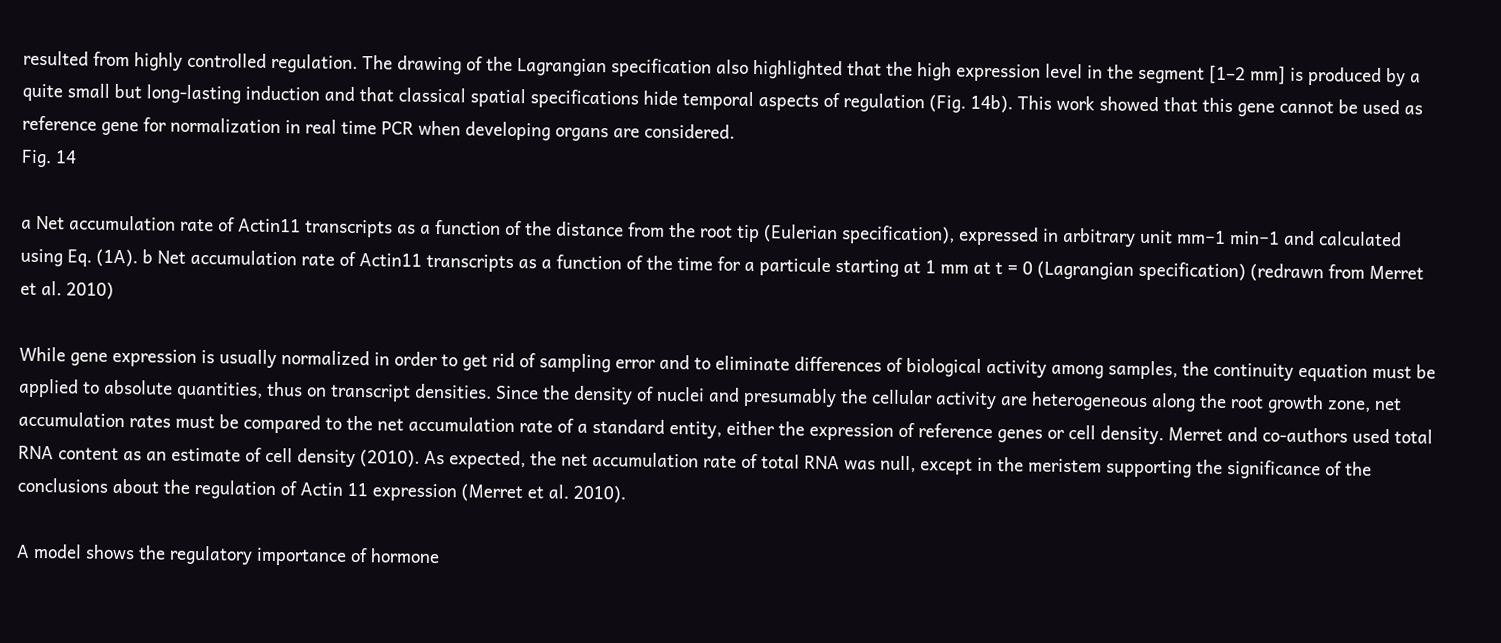resulted from highly controlled regulation. The drawing of the Lagrangian specification also highlighted that the high expression level in the segment [1–2 mm] is produced by a quite small but long-lasting induction and that classical spatial specifications hide temporal aspects of regulation (Fig. 14b). This work showed that this gene cannot be used as reference gene for normalization in real time PCR when developing organs are considered.
Fig. 14

a Net accumulation rate of Actin11 transcripts as a function of the distance from the root tip (Eulerian specification), expressed in arbitrary unit mm−1 min−1 and calculated using Eq. (1A). b Net accumulation rate of Actin11 transcripts as a function of the time for a particule starting at 1 mm at t = 0 (Lagrangian specification) (redrawn from Merret et al. 2010)

While gene expression is usually normalized in order to get rid of sampling error and to eliminate differences of biological activity among samples, the continuity equation must be applied to absolute quantities, thus on transcript densities. Since the density of nuclei and presumably the cellular activity are heterogeneous along the root growth zone, net accumulation rates must be compared to the net accumulation rate of a standard entity, either the expression of reference genes or cell density. Merret and co-authors used total RNA content as an estimate of cell density (2010). As expected, the net accumulation rate of total RNA was null, except in the meristem supporting the significance of the conclusions about the regulation of Actin 11 expression (Merret et al. 2010).

A model shows the regulatory importance of hormone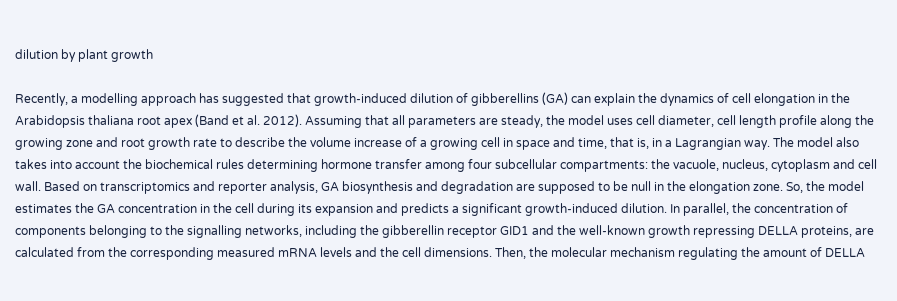dilution by plant growth

Recently, a modelling approach has suggested that growth-induced dilution of gibberellins (GA) can explain the dynamics of cell elongation in the Arabidopsis thaliana root apex (Band et al. 2012). Assuming that all parameters are steady, the model uses cell diameter, cell length profile along the growing zone and root growth rate to describe the volume increase of a growing cell in space and time, that is, in a Lagrangian way. The model also takes into account the biochemical rules determining hormone transfer among four subcellular compartments: the vacuole, nucleus, cytoplasm and cell wall. Based on transcriptomics and reporter analysis, GA biosynthesis and degradation are supposed to be null in the elongation zone. So, the model estimates the GA concentration in the cell during its expansion and predicts a significant growth-induced dilution. In parallel, the concentration of components belonging to the signalling networks, including the gibberellin receptor GID1 and the well-known growth repressing DELLA proteins, are calculated from the corresponding measured mRNA levels and the cell dimensions. Then, the molecular mechanism regulating the amount of DELLA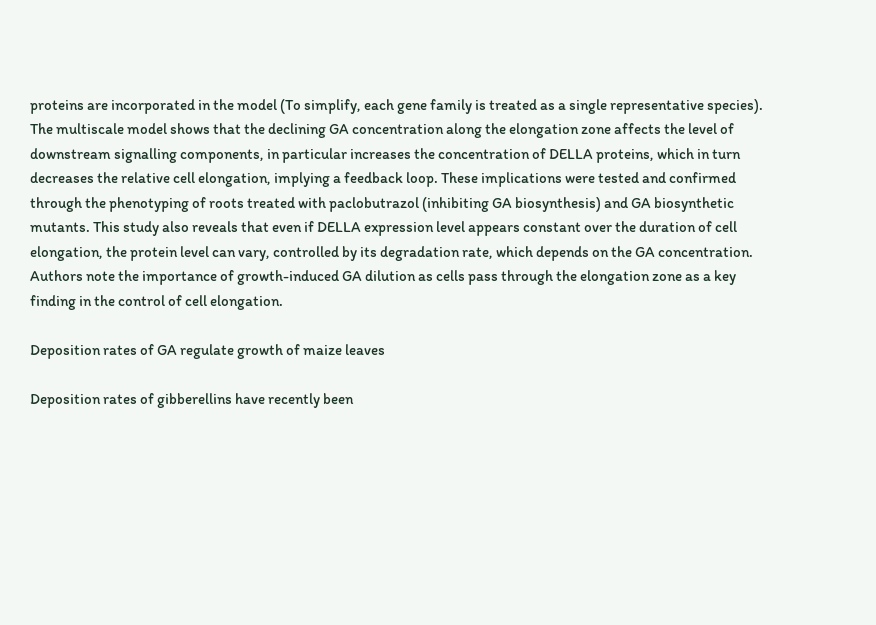proteins are incorporated in the model (To simplify, each gene family is treated as a single representative species). The multiscale model shows that the declining GA concentration along the elongation zone affects the level of downstream signalling components, in particular increases the concentration of DELLA proteins, which in turn decreases the relative cell elongation, implying a feedback loop. These implications were tested and confirmed through the phenotyping of roots treated with paclobutrazol (inhibiting GA biosynthesis) and GA biosynthetic mutants. This study also reveals that even if DELLA expression level appears constant over the duration of cell elongation, the protein level can vary, controlled by its degradation rate, which depends on the GA concentration. Authors note the importance of growth-induced GA dilution as cells pass through the elongation zone as a key finding in the control of cell elongation.

Deposition rates of GA regulate growth of maize leaves

Deposition rates of gibberellins have recently been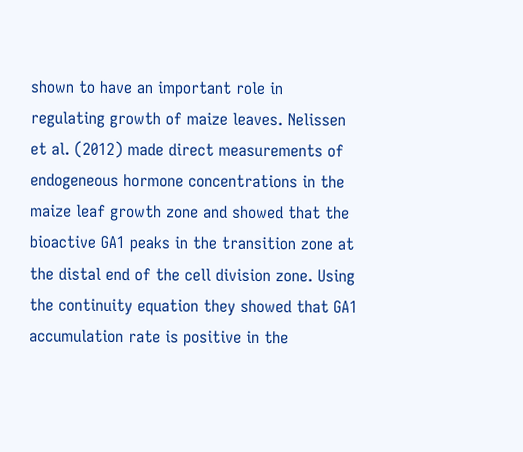shown to have an important role in regulating growth of maize leaves. Nelissen et al. (2012) made direct measurements of endogeneous hormone concentrations in the maize leaf growth zone and showed that the bioactive GA1 peaks in the transition zone at the distal end of the cell division zone. Using the continuity equation they showed that GA1 accumulation rate is positive in the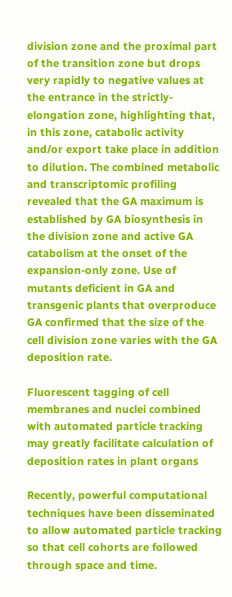division zone and the proximal part of the transition zone but drops very rapidly to negative values at the entrance in the strictly-elongation zone, highlighting that, in this zone, catabolic activity and/or export take place in addition to dilution. The combined metabolic and transcriptomic profiling revealed that the GA maximum is established by GA biosynthesis in the division zone and active GA catabolism at the onset of the expansion-only zone. Use of mutants deficient in GA and transgenic plants that overproduce GA confirmed that the size of the cell division zone varies with the GA deposition rate.

Fluorescent tagging of cell membranes and nuclei combined with automated particle tracking may greatly facilitate calculation of deposition rates in plant organs

Recently, powerful computational techniques have been disseminated to allow automated particle tracking so that cell cohorts are followed through space and time.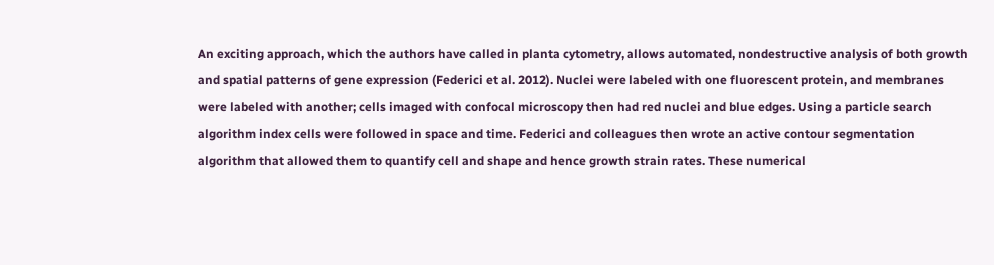An exciting approach, which the authors have called in planta cytometry, allows automated, nondestructive analysis of both growth and spatial patterns of gene expression (Federici et al. 2012). Nuclei were labeled with one fluorescent protein, and membranes were labeled with another; cells imaged with confocal microscopy then had red nuclei and blue edges. Using a particle search algorithm index cells were followed in space and time. Federici and colleagues then wrote an active contour segmentation algorithm that allowed them to quantify cell and shape and hence growth strain rates. These numerical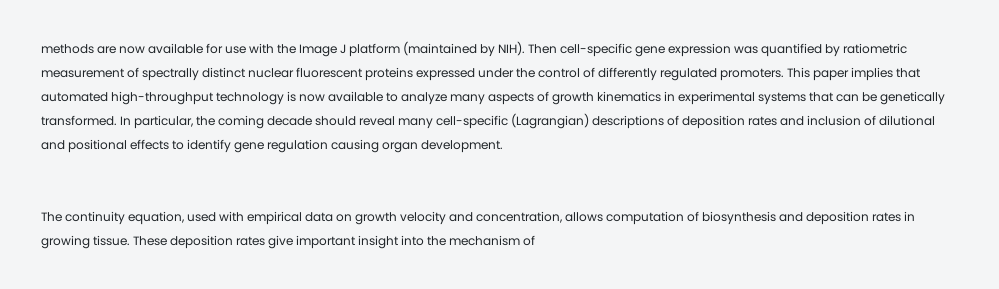methods are now available for use with the Image J platform (maintained by NIH). Then cell-specific gene expression was quantified by ratiometric measurement of spectrally distinct nuclear fluorescent proteins expressed under the control of differently regulated promoters. This paper implies that automated high-throughput technology is now available to analyze many aspects of growth kinematics in experimental systems that can be genetically transformed. In particular, the coming decade should reveal many cell-specific (Lagrangian) descriptions of deposition rates and inclusion of dilutional and positional effects to identify gene regulation causing organ development.


The continuity equation, used with empirical data on growth velocity and concentration, allows computation of biosynthesis and deposition rates in growing tissue. These deposition rates give important insight into the mechanism of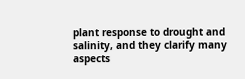plant response to drought and salinity, and they clarify many aspects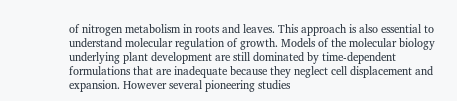of nitrogen metabolism in roots and leaves. This approach is also essential to understand molecular regulation of growth. Models of the molecular biology underlying plant development are still dominated by time-dependent formulations that are inadequate because they neglect cell displacement and expansion. However several pioneering studies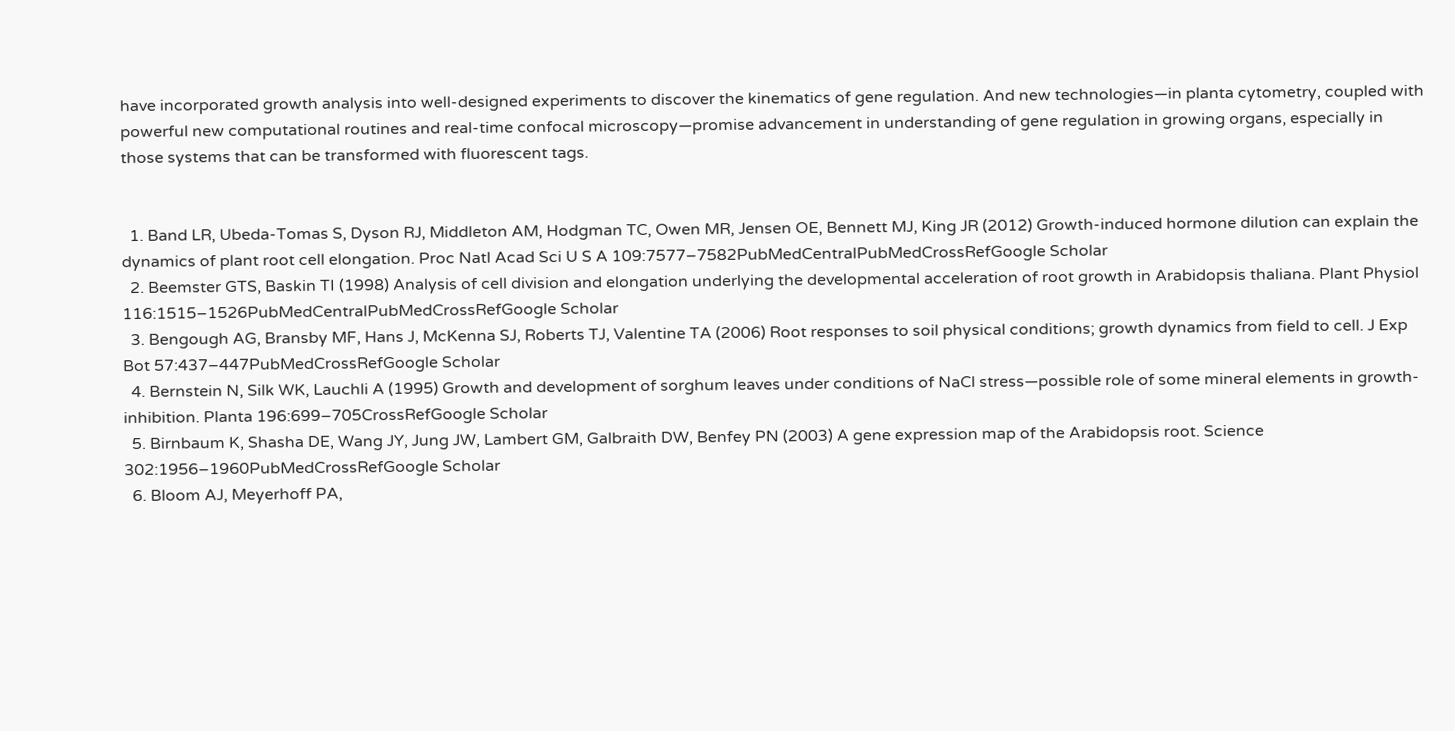have incorporated growth analysis into well-designed experiments to discover the kinematics of gene regulation. And new technologies—in planta cytometry, coupled with powerful new computational routines and real-time confocal microscopy—promise advancement in understanding of gene regulation in growing organs, especially in those systems that can be transformed with fluorescent tags.


  1. Band LR, Ubeda-Tomas S, Dyson RJ, Middleton AM, Hodgman TC, Owen MR, Jensen OE, Bennett MJ, King JR (2012) Growth-induced hormone dilution can explain the dynamics of plant root cell elongation. Proc Natl Acad Sci U S A 109:7577–7582PubMedCentralPubMedCrossRefGoogle Scholar
  2. Beemster GTS, Baskin TI (1998) Analysis of cell division and elongation underlying the developmental acceleration of root growth in Arabidopsis thaliana. Plant Physiol 116:1515–1526PubMedCentralPubMedCrossRefGoogle Scholar
  3. Bengough AG, Bransby MF, Hans J, McKenna SJ, Roberts TJ, Valentine TA (2006) Root responses to soil physical conditions; growth dynamics from field to cell. J Exp Bot 57:437–447PubMedCrossRefGoogle Scholar
  4. Bernstein N, Silk WK, Lauchli A (1995) Growth and development of sorghum leaves under conditions of NaCl stress—possible role of some mineral elements in growth-inhibition. Planta 196:699–705CrossRefGoogle Scholar
  5. Birnbaum K, Shasha DE, Wang JY, Jung JW, Lambert GM, Galbraith DW, Benfey PN (2003) A gene expression map of the Arabidopsis root. Science 302:1956–1960PubMedCrossRefGoogle Scholar
  6. Bloom AJ, Meyerhoff PA,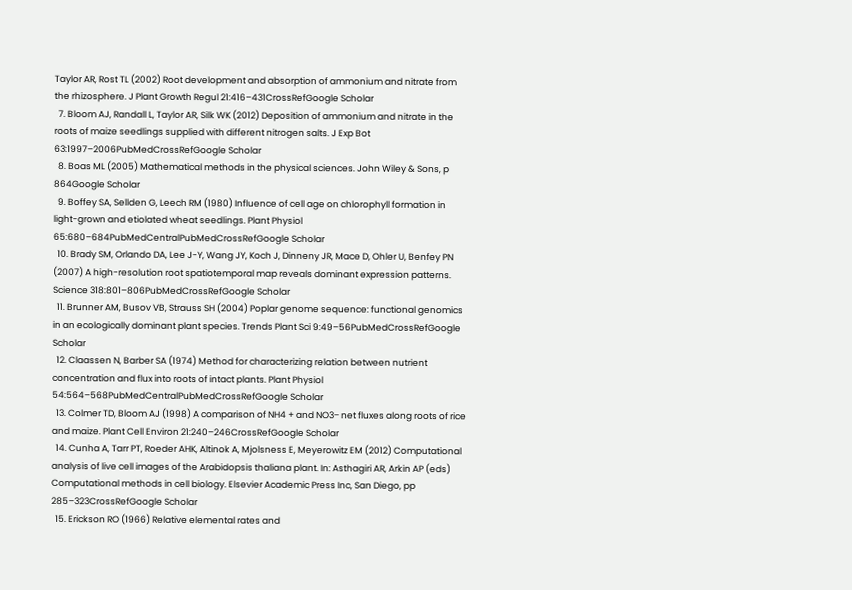Taylor AR, Rost TL (2002) Root development and absorption of ammonium and nitrate from the rhizosphere. J Plant Growth Regul 21:416–431CrossRefGoogle Scholar
  7. Bloom AJ, Randall L, Taylor AR, Silk WK (2012) Deposition of ammonium and nitrate in the roots of maize seedlings supplied with different nitrogen salts. J Exp Bot 63:1997–2006PubMedCrossRefGoogle Scholar
  8. Boas ML (2005) Mathematical methods in the physical sciences. John Wiley & Sons, p 864Google Scholar
  9. Boffey SA, Sellden G, Leech RM (1980) Influence of cell age on chlorophyll formation in light-grown and etiolated wheat seedlings. Plant Physiol 65:680–684PubMedCentralPubMedCrossRefGoogle Scholar
  10. Brady SM, Orlando DA, Lee J-Y, Wang JY, Koch J, Dinneny JR, Mace D, Ohler U, Benfey PN (2007) A high-resolution root spatiotemporal map reveals dominant expression patterns. Science 318:801–806PubMedCrossRefGoogle Scholar
  11. Brunner AM, Busov VB, Strauss SH (2004) Poplar genome sequence: functional genomics in an ecologically dominant plant species. Trends Plant Sci 9:49–56PubMedCrossRefGoogle Scholar
  12. Claassen N, Barber SA (1974) Method for characterizing relation between nutrient concentration and flux into roots of intact plants. Plant Physiol 54:564–568PubMedCentralPubMedCrossRefGoogle Scholar
  13. Colmer TD, Bloom AJ (1998) A comparison of NH4 + and NO3− net fluxes along roots of rice and maize. Plant Cell Environ 21:240–246CrossRefGoogle Scholar
  14. Cunha A, Tarr PT, Roeder AHK, Altinok A, Mjolsness E, Meyerowitz EM (2012) Computational analysis of live cell images of the Arabidopsis thaliana plant. In: Asthagiri AR, Arkin AP (eds) Computational methods in cell biology. Elsevier Academic Press Inc, San Diego, pp 285–323CrossRefGoogle Scholar
  15. Erickson RO (1966) Relative elemental rates and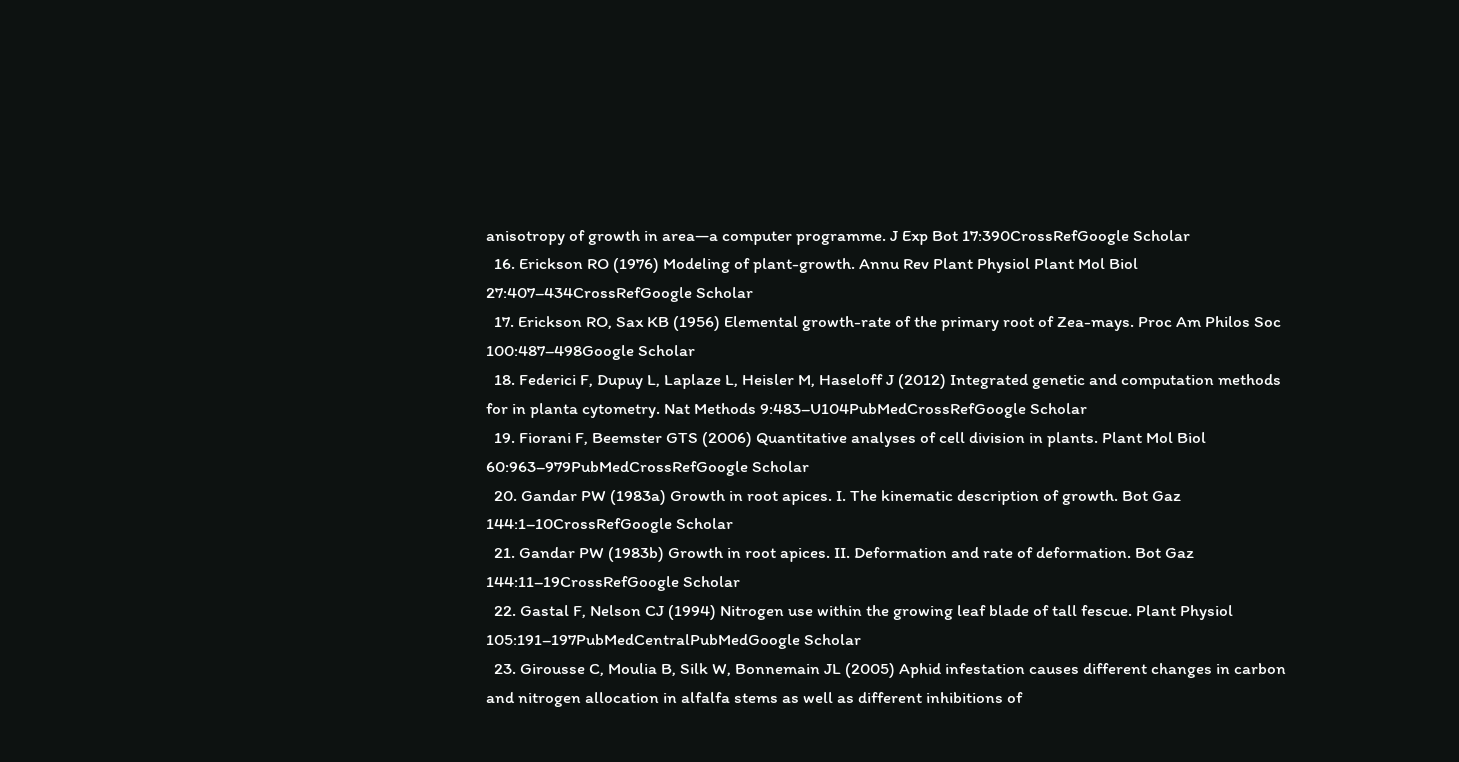anisotropy of growth in area—a computer programme. J Exp Bot 17:390CrossRefGoogle Scholar
  16. Erickson RO (1976) Modeling of plant-growth. Annu Rev Plant Physiol Plant Mol Biol 27:407–434CrossRefGoogle Scholar
  17. Erickson RO, Sax KB (1956) Elemental growth-rate of the primary root of Zea-mays. Proc Am Philos Soc 100:487–498Google Scholar
  18. Federici F, Dupuy L, Laplaze L, Heisler M, Haseloff J (2012) Integrated genetic and computation methods for in planta cytometry. Nat Methods 9:483–U104PubMedCrossRefGoogle Scholar
  19. Fiorani F, Beemster GTS (2006) Quantitative analyses of cell division in plants. Plant Mol Biol 60:963–979PubMedCrossRefGoogle Scholar
  20. Gandar PW (1983a) Growth in root apices. I. The kinematic description of growth. Bot Gaz 144:1–10CrossRefGoogle Scholar
  21. Gandar PW (1983b) Growth in root apices. II. Deformation and rate of deformation. Bot Gaz 144:11–19CrossRefGoogle Scholar
  22. Gastal F, Nelson CJ (1994) Nitrogen use within the growing leaf blade of tall fescue. Plant Physiol 105:191–197PubMedCentralPubMedGoogle Scholar
  23. Girousse C, Moulia B, Silk W, Bonnemain JL (2005) Aphid infestation causes different changes in carbon and nitrogen allocation in alfalfa stems as well as different inhibitions of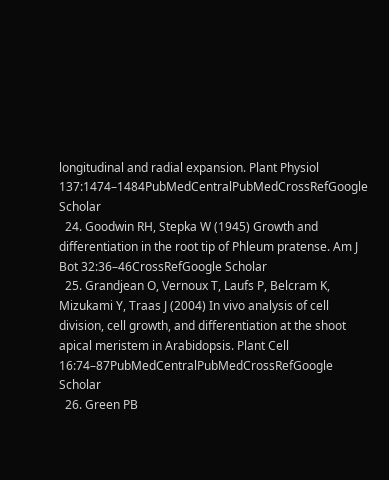longitudinal and radial expansion. Plant Physiol 137:1474–1484PubMedCentralPubMedCrossRefGoogle Scholar
  24. Goodwin RH, Stepka W (1945) Growth and differentiation in the root tip of Phleum pratense. Am J Bot 32:36–46CrossRefGoogle Scholar
  25. Grandjean O, Vernoux T, Laufs P, Belcram K, Mizukami Y, Traas J (2004) In vivo analysis of cell division, cell growth, and differentiation at the shoot apical meristem in Arabidopsis. Plant Cell 16:74–87PubMedCentralPubMedCrossRefGoogle Scholar
  26. Green PB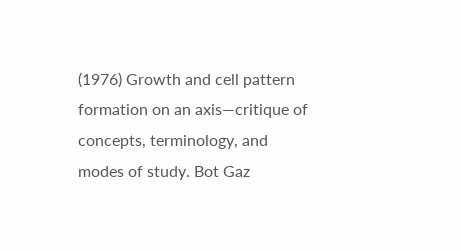(1976) Growth and cell pattern formation on an axis—critique of concepts, terminology, and modes of study. Bot Gaz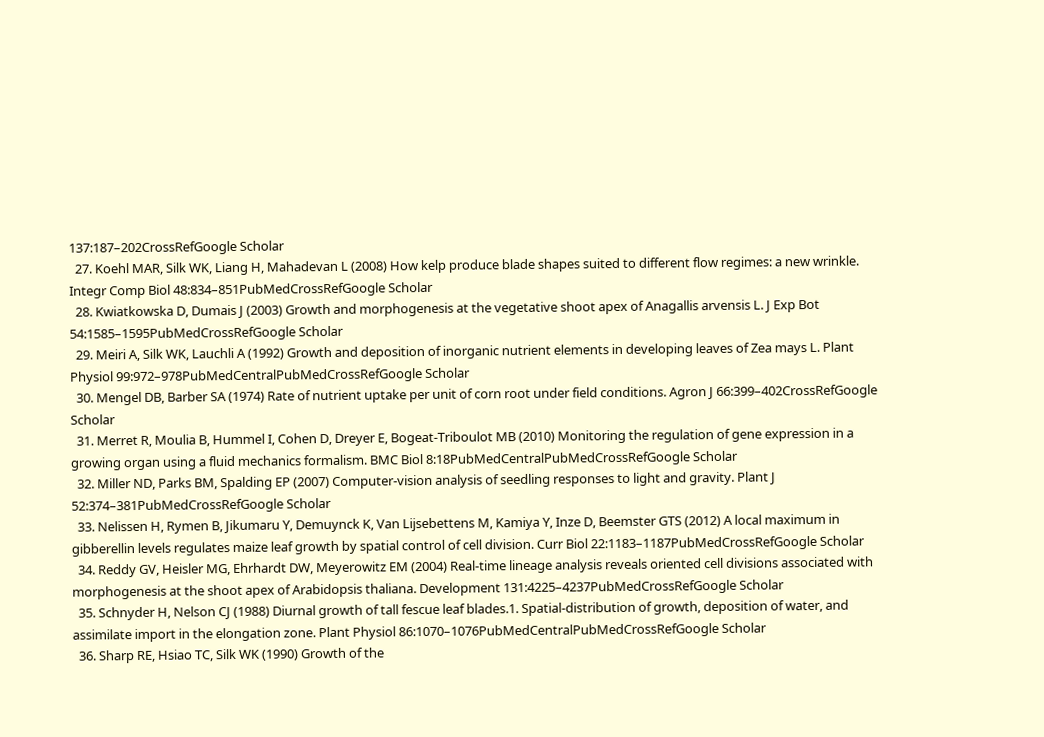137:187–202CrossRefGoogle Scholar
  27. Koehl MAR, Silk WK, Liang H, Mahadevan L (2008) How kelp produce blade shapes suited to different flow regimes: a new wrinkle. Integr Comp Biol 48:834–851PubMedCrossRefGoogle Scholar
  28. Kwiatkowska D, Dumais J (2003) Growth and morphogenesis at the vegetative shoot apex of Anagallis arvensis L. J Exp Bot 54:1585–1595PubMedCrossRefGoogle Scholar
  29. Meiri A, Silk WK, Lauchli A (1992) Growth and deposition of inorganic nutrient elements in developing leaves of Zea mays L. Plant Physiol 99:972–978PubMedCentralPubMedCrossRefGoogle Scholar
  30. Mengel DB, Barber SA (1974) Rate of nutrient uptake per unit of corn root under field conditions. Agron J 66:399–402CrossRefGoogle Scholar
  31. Merret R, Moulia B, Hummel I, Cohen D, Dreyer E, Bogeat-Triboulot MB (2010) Monitoring the regulation of gene expression in a growing organ using a fluid mechanics formalism. BMC Biol 8:18PubMedCentralPubMedCrossRefGoogle Scholar
  32. Miller ND, Parks BM, Spalding EP (2007) Computer-vision analysis of seedling responses to light and gravity. Plant J 52:374–381PubMedCrossRefGoogle Scholar
  33. Nelissen H, Rymen B, Jikumaru Y, Demuynck K, Van Lijsebettens M, Kamiya Y, Inze D, Beemster GTS (2012) A local maximum in gibberellin levels regulates maize leaf growth by spatial control of cell division. Curr Biol 22:1183–1187PubMedCrossRefGoogle Scholar
  34. Reddy GV, Heisler MG, Ehrhardt DW, Meyerowitz EM (2004) Real-time lineage analysis reveals oriented cell divisions associated with morphogenesis at the shoot apex of Arabidopsis thaliana. Development 131:4225–4237PubMedCrossRefGoogle Scholar
  35. Schnyder H, Nelson CJ (1988) Diurnal growth of tall fescue leaf blades.1. Spatial-distribution of growth, deposition of water, and assimilate import in the elongation zone. Plant Physiol 86:1070–1076PubMedCentralPubMedCrossRefGoogle Scholar
  36. Sharp RE, Hsiao TC, Silk WK (1990) Growth of the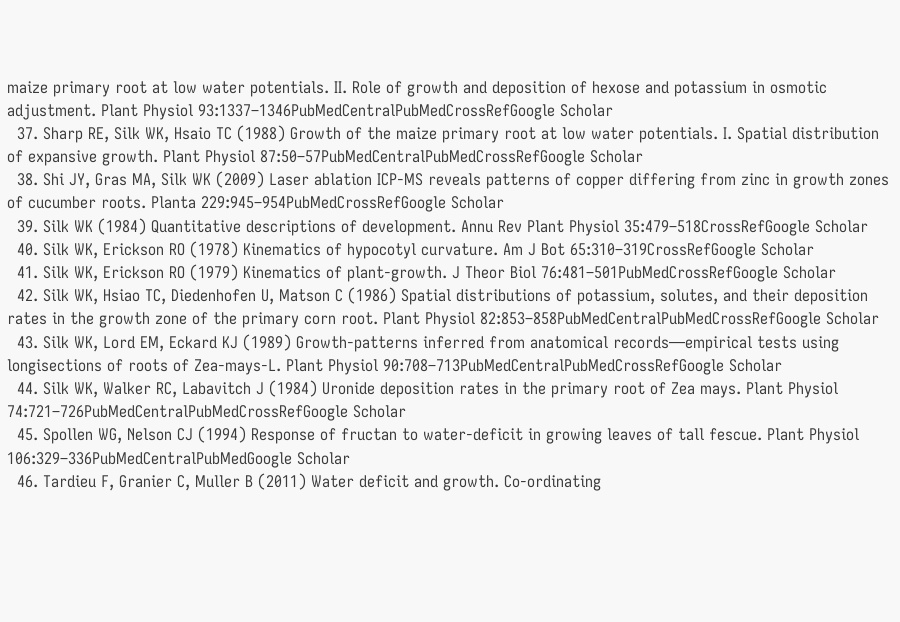maize primary root at low water potentials. II. Role of growth and deposition of hexose and potassium in osmotic adjustment. Plant Physiol 93:1337–1346PubMedCentralPubMedCrossRefGoogle Scholar
  37. Sharp RE, Silk WK, Hsaio TC (1988) Growth of the maize primary root at low water potentials. I. Spatial distribution of expansive growth. Plant Physiol 87:50–57PubMedCentralPubMedCrossRefGoogle Scholar
  38. Shi JY, Gras MA, Silk WK (2009) Laser ablation ICP-MS reveals patterns of copper differing from zinc in growth zones of cucumber roots. Planta 229:945–954PubMedCrossRefGoogle Scholar
  39. Silk WK (1984) Quantitative descriptions of development. Annu Rev Plant Physiol 35:479–518CrossRefGoogle Scholar
  40. Silk WK, Erickson RO (1978) Kinematics of hypocotyl curvature. Am J Bot 65:310–319CrossRefGoogle Scholar
  41. Silk WK, Erickson RO (1979) Kinematics of plant-growth. J Theor Biol 76:481–501PubMedCrossRefGoogle Scholar
  42. Silk WK, Hsiao TC, Diedenhofen U, Matson C (1986) Spatial distributions of potassium, solutes, and their deposition rates in the growth zone of the primary corn root. Plant Physiol 82:853–858PubMedCentralPubMedCrossRefGoogle Scholar
  43. Silk WK, Lord EM, Eckard KJ (1989) Growth-patterns inferred from anatomical records—empirical tests using longisections of roots of Zea-mays-L. Plant Physiol 90:708–713PubMedCentralPubMedCrossRefGoogle Scholar
  44. Silk WK, Walker RC, Labavitch J (1984) Uronide deposition rates in the primary root of Zea mays. Plant Physiol 74:721–726PubMedCentralPubMedCrossRefGoogle Scholar
  45. Spollen WG, Nelson CJ (1994) Response of fructan to water-deficit in growing leaves of tall fescue. Plant Physiol 106:329–336PubMedCentralPubMedGoogle Scholar
  46. Tardieu F, Granier C, Muller B (2011) Water deficit and growth. Co-ordinating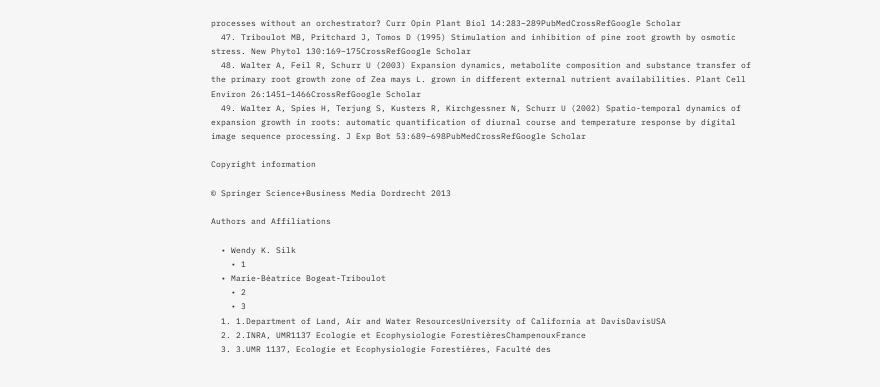processes without an orchestrator? Curr Opin Plant Biol 14:283–289PubMedCrossRefGoogle Scholar
  47. Triboulot MB, Pritchard J, Tomos D (1995) Stimulation and inhibition of pine root growth by osmotic stress. New Phytol 130:169–175CrossRefGoogle Scholar
  48. Walter A, Feil R, Schurr U (2003) Expansion dynamics, metabolite composition and substance transfer of the primary root growth zone of Zea mays L. grown in different external nutrient availabilities. Plant Cell Environ 26:1451–1466CrossRefGoogle Scholar
  49. Walter A, Spies H, Terjung S, Kusters R, Kirchgessner N, Schurr U (2002) Spatio-temporal dynamics of expansion growth in roots: automatic quantification of diurnal course and temperature response by digital image sequence processing. J Exp Bot 53:689–698PubMedCrossRefGoogle Scholar

Copyright information

© Springer Science+Business Media Dordrecht 2013

Authors and Affiliations

  • Wendy K. Silk
    • 1
  • Marie-Béatrice Bogeat-Triboulot
    • 2
    • 3
  1. 1.Department of Land, Air and Water ResourcesUniversity of California at DavisDavisUSA
  2. 2.INRA, UMR1137 Ecologie et Ecophysiologie ForestièresChampenouxFrance
  3. 3.UMR 1137, Ecologie et Ecophysiologie Forestières, Faculté des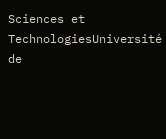Sciences et TechnologiesUniversité de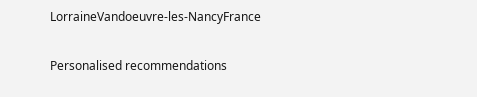LorraineVandoeuvre-les-NancyFrance

Personalised recommendations